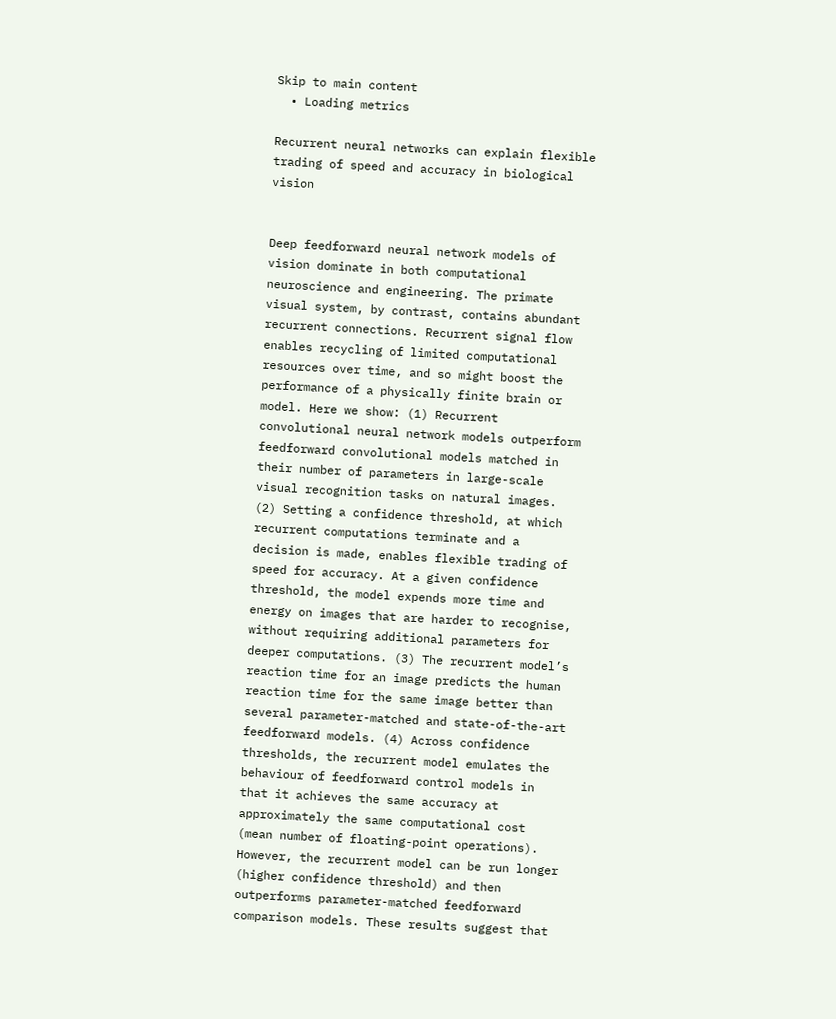Skip to main content
  • Loading metrics

Recurrent neural networks can explain flexible trading of speed and accuracy in biological vision


Deep feedforward neural network models of vision dominate in both computational neuroscience and engineering. The primate visual system, by contrast, contains abundant recurrent connections. Recurrent signal flow enables recycling of limited computational resources over time, and so might boost the performance of a physically finite brain or model. Here we show: (1) Recurrent convolutional neural network models outperform feedforward convolutional models matched in their number of parameters in large-scale visual recognition tasks on natural images. (2) Setting a confidence threshold, at which recurrent computations terminate and a decision is made, enables flexible trading of speed for accuracy. At a given confidence threshold, the model expends more time and energy on images that are harder to recognise, without requiring additional parameters for deeper computations. (3) The recurrent model’s reaction time for an image predicts the human reaction time for the same image better than several parameter-matched and state-of-the-art feedforward models. (4) Across confidence thresholds, the recurrent model emulates the behaviour of feedforward control models in that it achieves the same accuracy at approximately the same computational cost (mean number of floating-point operations). However, the recurrent model can be run longer (higher confidence threshold) and then outperforms parameter-matched feedforward comparison models. These results suggest that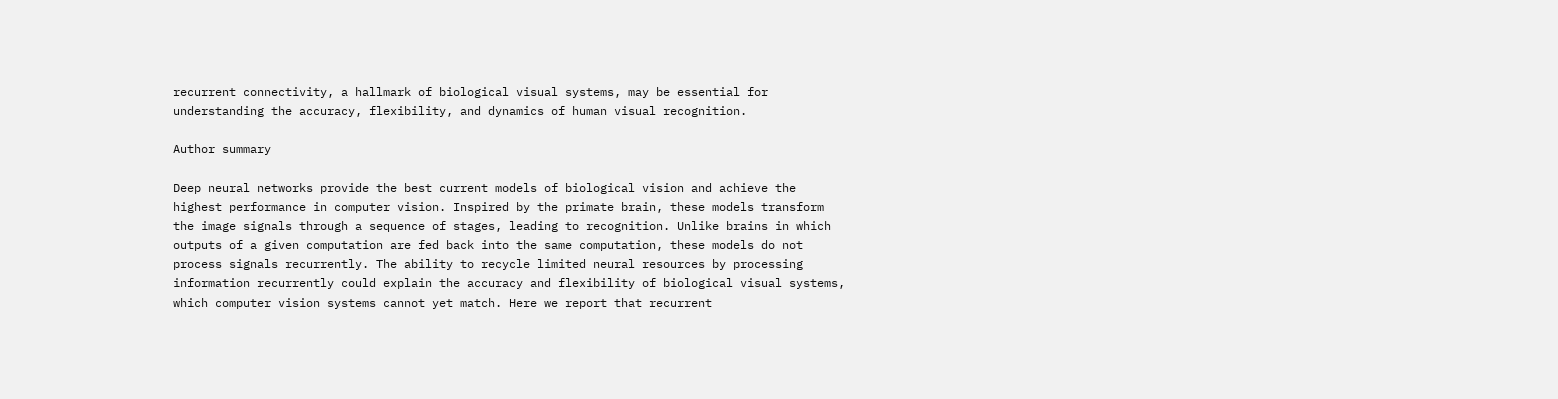recurrent connectivity, a hallmark of biological visual systems, may be essential for understanding the accuracy, flexibility, and dynamics of human visual recognition.

Author summary

Deep neural networks provide the best current models of biological vision and achieve the highest performance in computer vision. Inspired by the primate brain, these models transform the image signals through a sequence of stages, leading to recognition. Unlike brains in which outputs of a given computation are fed back into the same computation, these models do not process signals recurrently. The ability to recycle limited neural resources by processing information recurrently could explain the accuracy and flexibility of biological visual systems, which computer vision systems cannot yet match. Here we report that recurrent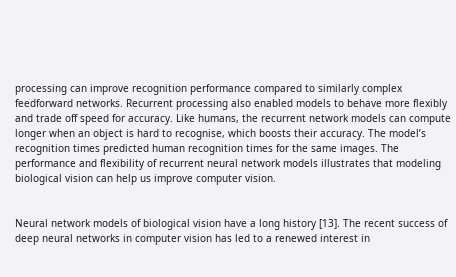processing can improve recognition performance compared to similarly complex feedforward networks. Recurrent processing also enabled models to behave more flexibly and trade off speed for accuracy. Like humans, the recurrent network models can compute longer when an object is hard to recognise, which boosts their accuracy. The model’s recognition times predicted human recognition times for the same images. The performance and flexibility of recurrent neural network models illustrates that modeling biological vision can help us improve computer vision.


Neural network models of biological vision have a long history [13]. The recent success of deep neural networks in computer vision has led to a renewed interest in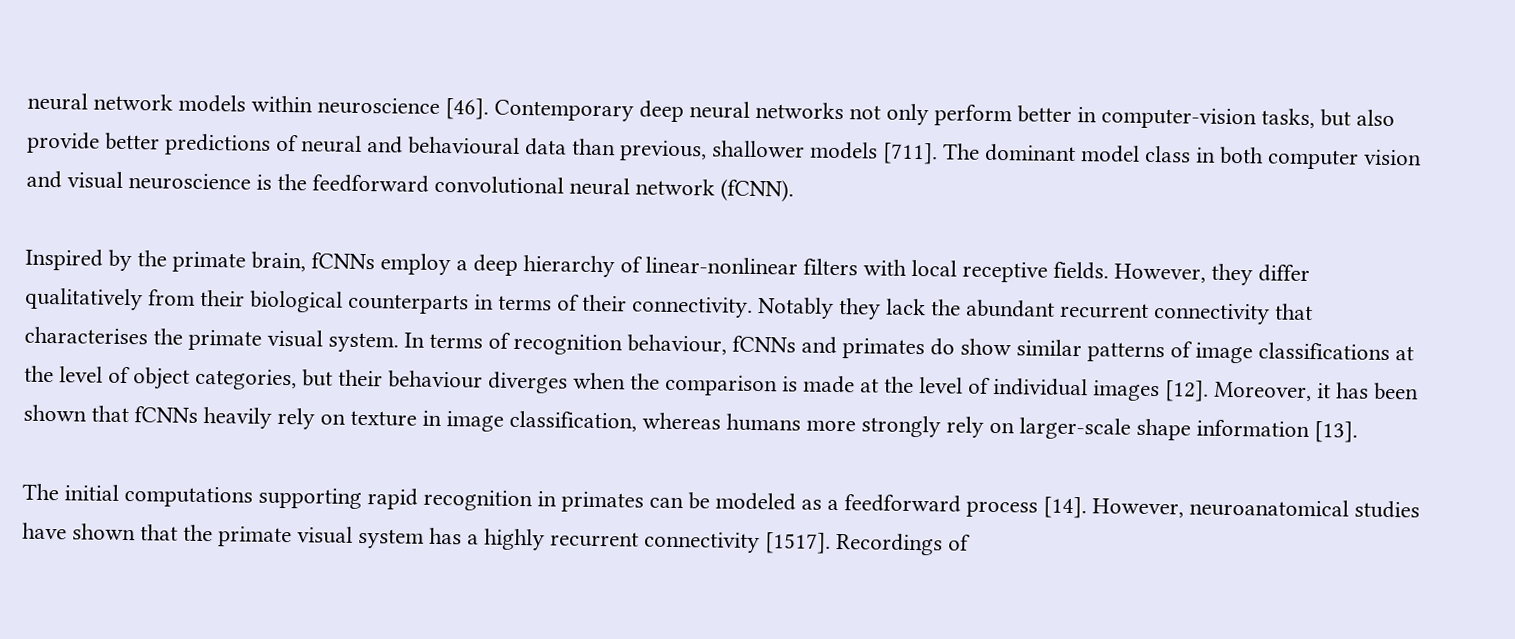neural network models within neuroscience [46]. Contemporary deep neural networks not only perform better in computer-vision tasks, but also provide better predictions of neural and behavioural data than previous, shallower models [711]. The dominant model class in both computer vision and visual neuroscience is the feedforward convolutional neural network (fCNN).

Inspired by the primate brain, fCNNs employ a deep hierarchy of linear-nonlinear filters with local receptive fields. However, they differ qualitatively from their biological counterparts in terms of their connectivity. Notably they lack the abundant recurrent connectivity that characterises the primate visual system. In terms of recognition behaviour, fCNNs and primates do show similar patterns of image classifications at the level of object categories, but their behaviour diverges when the comparison is made at the level of individual images [12]. Moreover, it has been shown that fCNNs heavily rely on texture in image classification, whereas humans more strongly rely on larger-scale shape information [13].

The initial computations supporting rapid recognition in primates can be modeled as a feedforward process [14]. However, neuroanatomical studies have shown that the primate visual system has a highly recurrent connectivity [1517]. Recordings of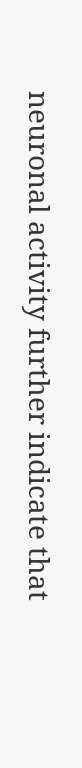neuronal activity further indicate that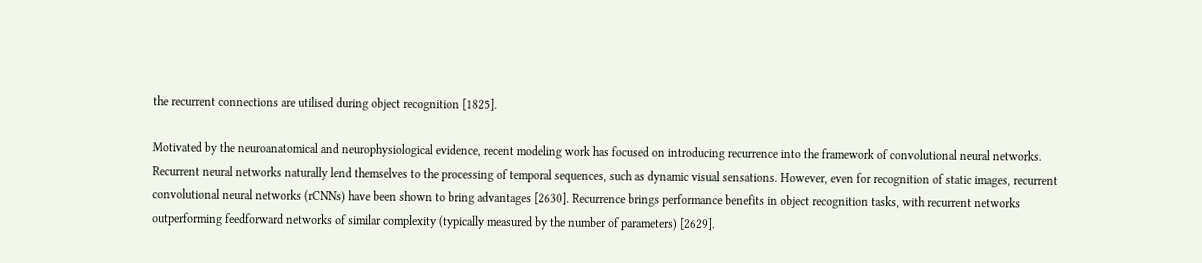the recurrent connections are utilised during object recognition [1825].

Motivated by the neuroanatomical and neurophysiological evidence, recent modeling work has focused on introducing recurrence into the framework of convolutional neural networks. Recurrent neural networks naturally lend themselves to the processing of temporal sequences, such as dynamic visual sensations. However, even for recognition of static images, recurrent convolutional neural networks (rCNNs) have been shown to bring advantages [2630]. Recurrence brings performance benefits in object recognition tasks, with recurrent networks outperforming feedforward networks of similar complexity (typically measured by the number of parameters) [2629].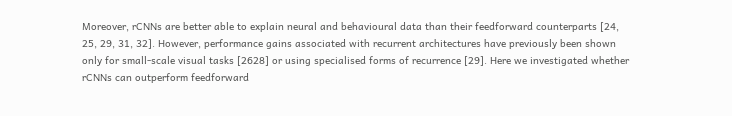Moreover, rCNNs are better able to explain neural and behavioural data than their feedforward counterparts [24, 25, 29, 31, 32]. However, performance gains associated with recurrent architectures have previously been shown only for small-scale visual tasks [2628] or using specialised forms of recurrence [29]. Here we investigated whether rCNNs can outperform feedforward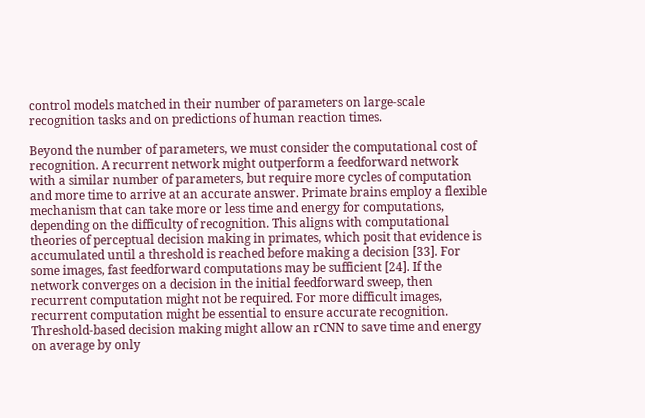control models matched in their number of parameters on large-scale recognition tasks and on predictions of human reaction times.

Beyond the number of parameters, we must consider the computational cost of recognition. A recurrent network might outperform a feedforward network with a similar number of parameters, but require more cycles of computation and more time to arrive at an accurate answer. Primate brains employ a flexible mechanism that can take more or less time and energy for computations, depending on the difficulty of recognition. This aligns with computational theories of perceptual decision making in primates, which posit that evidence is accumulated until a threshold is reached before making a decision [33]. For some images, fast feedforward computations may be sufficient [24]. If the network converges on a decision in the initial feedforward sweep, then recurrent computation might not be required. For more difficult images, recurrent computation might be essential to ensure accurate recognition. Threshold-based decision making might allow an rCNN to save time and energy on average by only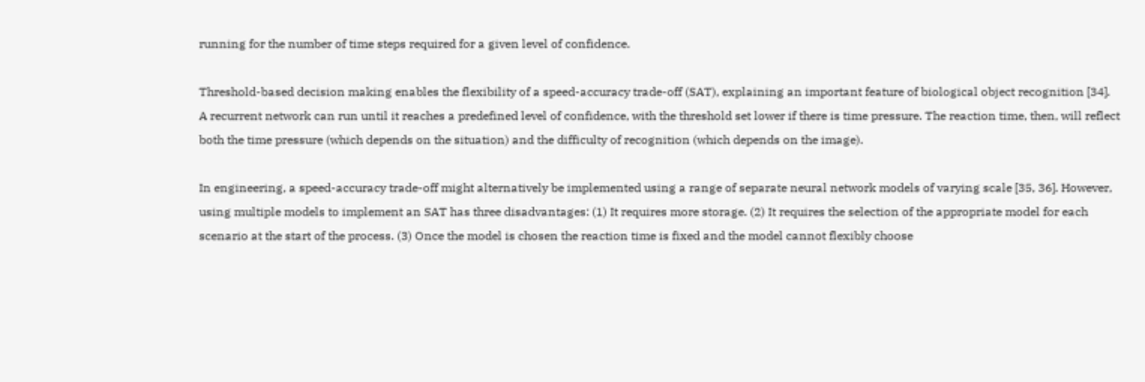running for the number of time steps required for a given level of confidence.

Threshold-based decision making enables the flexibility of a speed-accuracy trade-off (SAT), explaining an important feature of biological object recognition [34]. A recurrent network can run until it reaches a predefined level of confidence, with the threshold set lower if there is time pressure. The reaction time, then, will reflect both the time pressure (which depends on the situation) and the difficulty of recognition (which depends on the image).

In engineering, a speed-accuracy trade-off might alternatively be implemented using a range of separate neural network models of varying scale [35, 36]. However, using multiple models to implement an SAT has three disadvantages: (1) It requires more storage. (2) It requires the selection of the appropriate model for each scenario at the start of the process. (3) Once the model is chosen the reaction time is fixed and the model cannot flexibly choose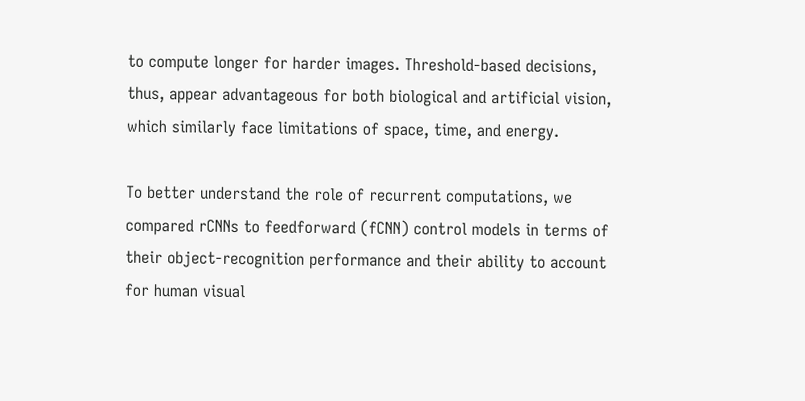to compute longer for harder images. Threshold-based decisions, thus, appear advantageous for both biological and artificial vision, which similarly face limitations of space, time, and energy.

To better understand the role of recurrent computations, we compared rCNNs to feedforward (fCNN) control models in terms of their object-recognition performance and their ability to account for human visual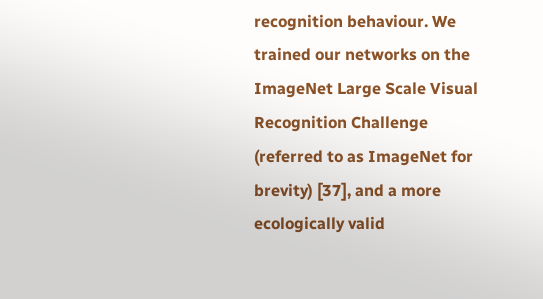recognition behaviour. We trained our networks on the ImageNet Large Scale Visual Recognition Challenge (referred to as ImageNet for brevity) [37], and a more ecologically valid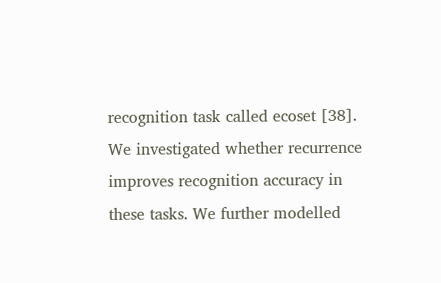recognition task called ecoset [38]. We investigated whether recurrence improves recognition accuracy in these tasks. We further modelled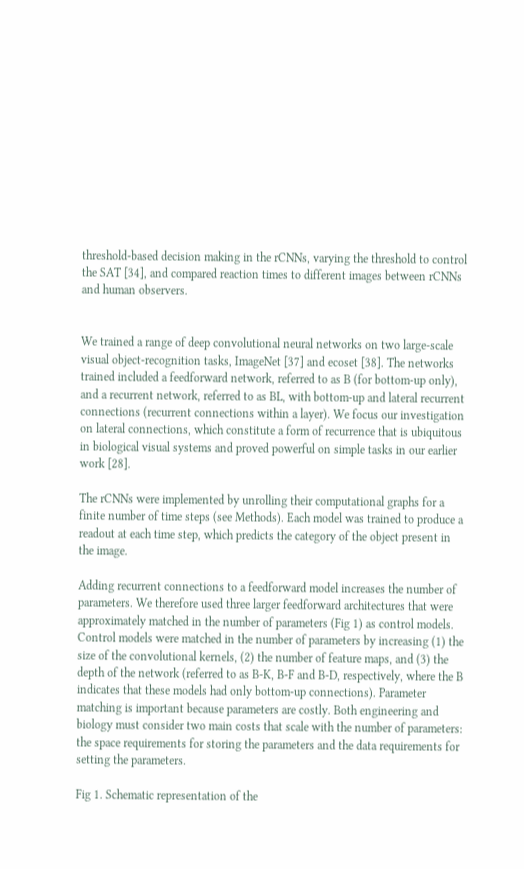threshold-based decision making in the rCNNs, varying the threshold to control the SAT [34], and compared reaction times to different images between rCNNs and human observers.


We trained a range of deep convolutional neural networks on two large-scale visual object-recognition tasks, ImageNet [37] and ecoset [38]. The networks trained included a feedforward network, referred to as B (for bottom-up only), and a recurrent network, referred to as BL, with bottom-up and lateral recurrent connections (recurrent connections within a layer). We focus our investigation on lateral connections, which constitute a form of recurrence that is ubiquitous in biological visual systems and proved powerful on simple tasks in our earlier work [28].

The rCNNs were implemented by unrolling their computational graphs for a finite number of time steps (see Methods). Each model was trained to produce a readout at each time step, which predicts the category of the object present in the image.

Adding recurrent connections to a feedforward model increases the number of parameters. We therefore used three larger feedforward architectures that were approximately matched in the number of parameters (Fig 1) as control models. Control models were matched in the number of parameters by increasing (1) the size of the convolutional kernels, (2) the number of feature maps, and (3) the depth of the network (referred to as B-K, B-F and B-D, respectively, where the B indicates that these models had only bottom-up connections). Parameter matching is important because parameters are costly. Both engineering and biology must consider two main costs that scale with the number of parameters: the space requirements for storing the parameters and the data requirements for setting the parameters.

Fig 1. Schematic representation of the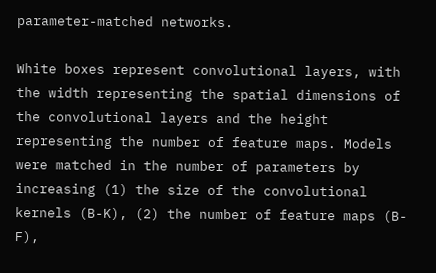parameter-matched networks.

White boxes represent convolutional layers, with the width representing the spatial dimensions of the convolutional layers and the height representing the number of feature maps. Models were matched in the number of parameters by increasing (1) the size of the convolutional kernels (B-K), (2) the number of feature maps (B-F),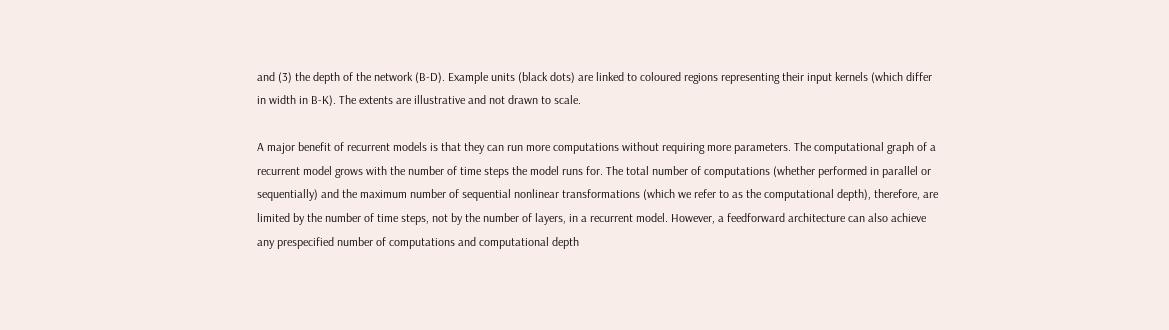and (3) the depth of the network (B-D). Example units (black dots) are linked to coloured regions representing their input kernels (which differ in width in B-K). The extents are illustrative and not drawn to scale.

A major benefit of recurrent models is that they can run more computations without requiring more parameters. The computational graph of a recurrent model grows with the number of time steps the model runs for. The total number of computations (whether performed in parallel or sequentially) and the maximum number of sequential nonlinear transformations (which we refer to as the computational depth), therefore, are limited by the number of time steps, not by the number of layers, in a recurrent model. However, a feedforward architecture can also achieve any prespecified number of computations and computational depth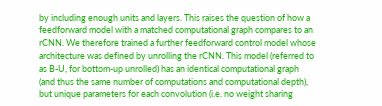by including enough units and layers. This raises the question of how a feedforward model with a matched computational graph compares to an rCNN. We therefore trained a further feedforward control model whose architecture was defined by unrolling the rCNN. This model (referred to as B-U, for bottom-up unrolled) has an identical computational graph (and thus the same number of computations and computational depth), but unique parameters for each convolution (i.e. no weight sharing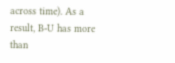across time). As a result, B-U has more than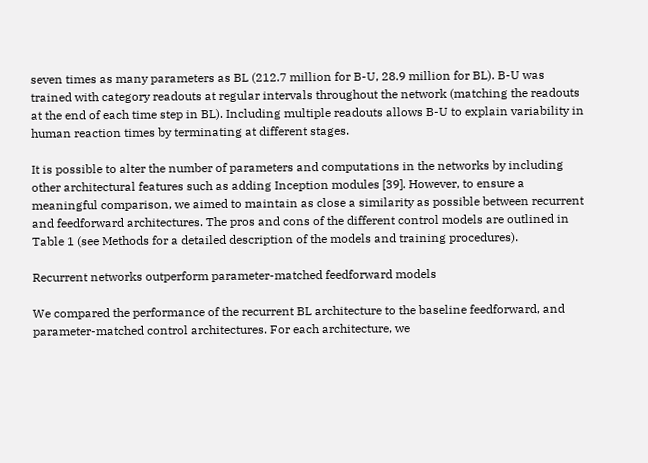seven times as many parameters as BL (212.7 million for B-U, 28.9 million for BL). B-U was trained with category readouts at regular intervals throughout the network (matching the readouts at the end of each time step in BL). Including multiple readouts allows B-U to explain variability in human reaction times by terminating at different stages.

It is possible to alter the number of parameters and computations in the networks by including other architectural features such as adding Inception modules [39]. However, to ensure a meaningful comparison, we aimed to maintain as close a similarity as possible between recurrent and feedforward architectures. The pros and cons of the different control models are outlined in Table 1 (see Methods for a detailed description of the models and training procedures).

Recurrent networks outperform parameter-matched feedforward models

We compared the performance of the recurrent BL architecture to the baseline feedforward, and parameter-matched control architectures. For each architecture, we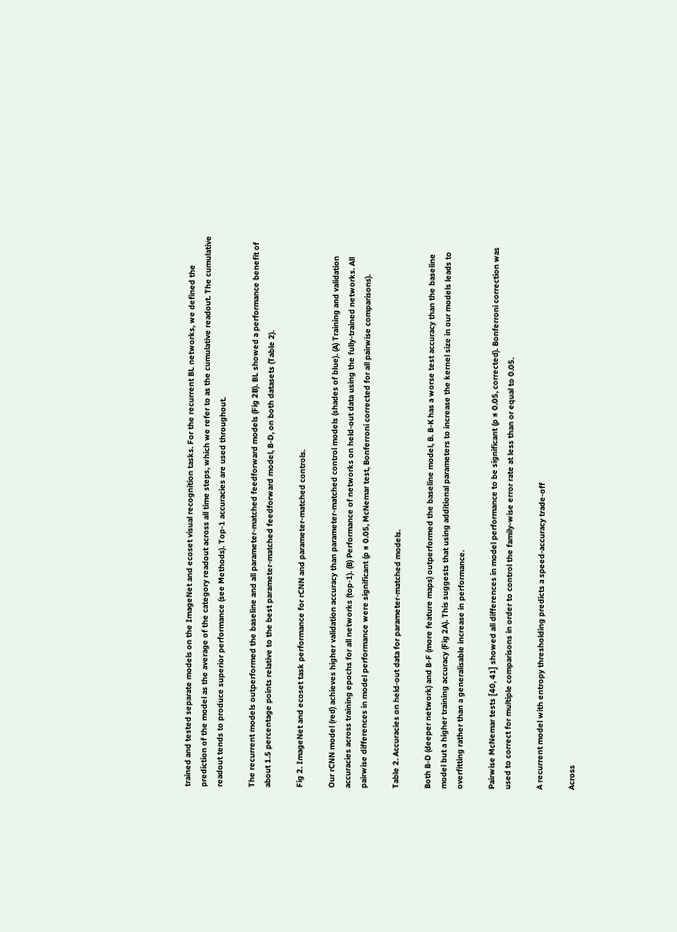trained and tested separate models on the ImageNet and ecoset visual recognition tasks. For the recurrent BL networks, we defined the prediction of the model as the average of the category readout across all time steps, which we refer to as the cumulative readout. The cumulative readout tends to produce superior performance (see Methods). Top-1 accuracies are used throughout.

The recurrent models outperformed the baseline and all parameter-matched feedforward models (Fig 2B). BL showed a performance benefit of about 1.5 percentage points relative to the best parameter-matched feedforward model, B-D, on both datasets (Table 2).

Fig 2. ImageNet and ecoset task performance for rCNN and parameter-matched controls.

Our rCNN model (red) achieves higher validation accuracy than parameter-matched control models (shades of blue). (A) Training and validation accuracies across training epochs for all networks (top-1). (B) Performance of networks on held-out data using the fully-trained networks. All pairwise differences in model performance were significant (p ≤ 0.05, McNemar test, Bonferroni corrected for all pairwise comparisons).

Table 2. Accuracies on held-out data for parameter-matched models.

Both B-D (deeper network) and B-F (more feature maps) outperformed the baseline model, B. B-K has a worse test accuracy than the baseline model but a higher training accuracy (Fig 2A). This suggests that using additional parameters to increase the kernel size in our models leads to overfitting rather than a generalisable increase in performance.

Pairwise McNemar tests [40, 41] showed all differences in model performance to be significant (p ≤ 0.05, corrected). Bonferroni correction was used to correct for multiple comparisons in order to control the family-wise error rate at less than or equal to 0.05.

A recurrent model with entropy thresholding predicts a speed-accuracy trade-off

Across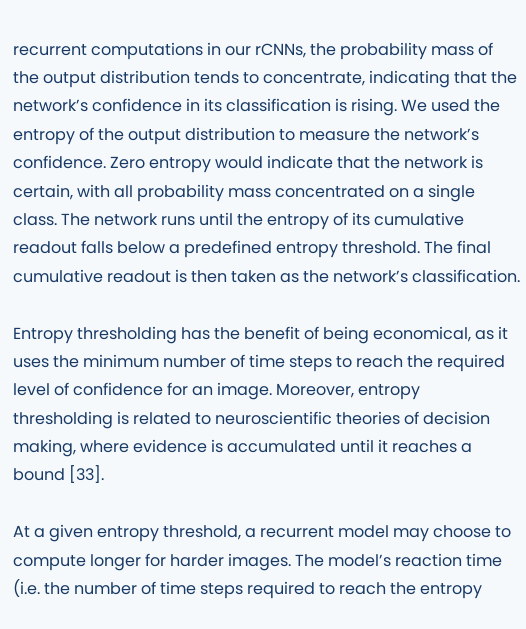recurrent computations in our rCNNs, the probability mass of the output distribution tends to concentrate, indicating that the network’s confidence in its classification is rising. We used the entropy of the output distribution to measure the network’s confidence. Zero entropy would indicate that the network is certain, with all probability mass concentrated on a single class. The network runs until the entropy of its cumulative readout falls below a predefined entropy threshold. The final cumulative readout is then taken as the network’s classification.

Entropy thresholding has the benefit of being economical, as it uses the minimum number of time steps to reach the required level of confidence for an image. Moreover, entropy thresholding is related to neuroscientific theories of decision making, where evidence is accumulated until it reaches a bound [33].

At a given entropy threshold, a recurrent model may choose to compute longer for harder images. The model’s reaction time (i.e. the number of time steps required to reach the entropy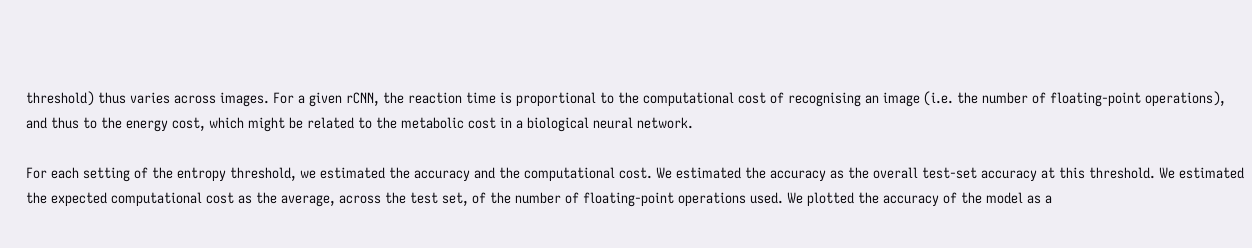threshold) thus varies across images. For a given rCNN, the reaction time is proportional to the computational cost of recognising an image (i.e. the number of floating-point operations), and thus to the energy cost, which might be related to the metabolic cost in a biological neural network.

For each setting of the entropy threshold, we estimated the accuracy and the computational cost. We estimated the accuracy as the overall test-set accuracy at this threshold. We estimated the expected computational cost as the average, across the test set, of the number of floating-point operations used. We plotted the accuracy of the model as a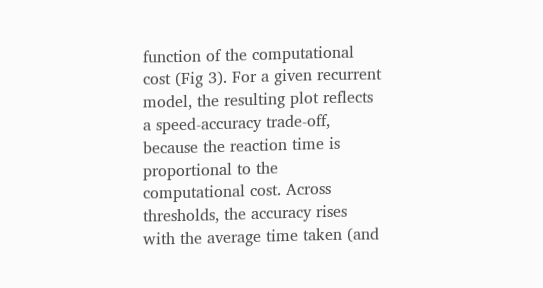function of the computational cost (Fig 3). For a given recurrent model, the resulting plot reflects a speed-accuracy trade-off, because the reaction time is proportional to the computational cost. Across thresholds, the accuracy rises with the average time taken (and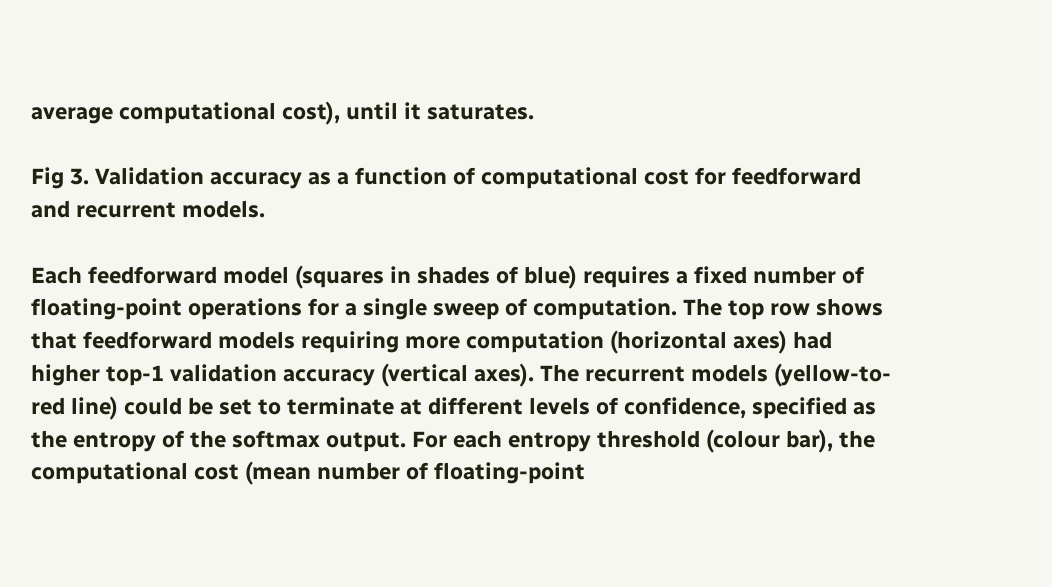average computational cost), until it saturates.

Fig 3. Validation accuracy as a function of computational cost for feedforward and recurrent models.

Each feedforward model (squares in shades of blue) requires a fixed number of floating-point operations for a single sweep of computation. The top row shows that feedforward models requiring more computation (horizontal axes) had higher top-1 validation accuracy (vertical axes). The recurrent models (yellow-to-red line) could be set to terminate at different levels of confidence, specified as the entropy of the softmax output. For each entropy threshold (colour bar), the computational cost (mean number of floating-point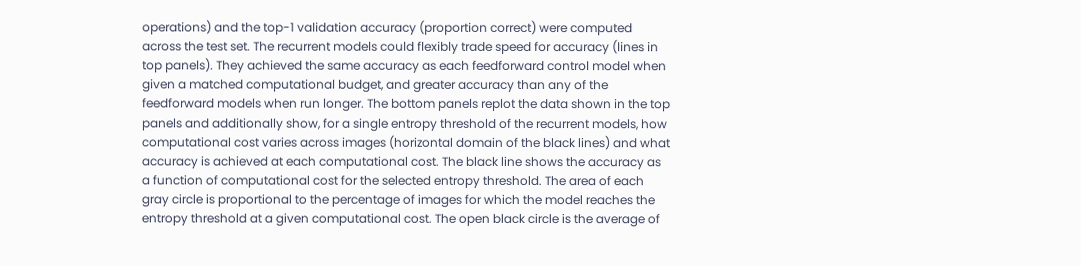operations) and the top-1 validation accuracy (proportion correct) were computed across the test set. The recurrent models could flexibly trade speed for accuracy (lines in top panels). They achieved the same accuracy as each feedforward control model when given a matched computational budget, and greater accuracy than any of the feedforward models when run longer. The bottom panels replot the data shown in the top panels and additionally show, for a single entropy threshold of the recurrent models, how computational cost varies across images (horizontal domain of the black lines) and what accuracy is achieved at each computational cost. The black line shows the accuracy as a function of computational cost for the selected entropy threshold. The area of each gray circle is proportional to the percentage of images for which the model reaches the entropy threshold at a given computational cost. The open black circle is the average of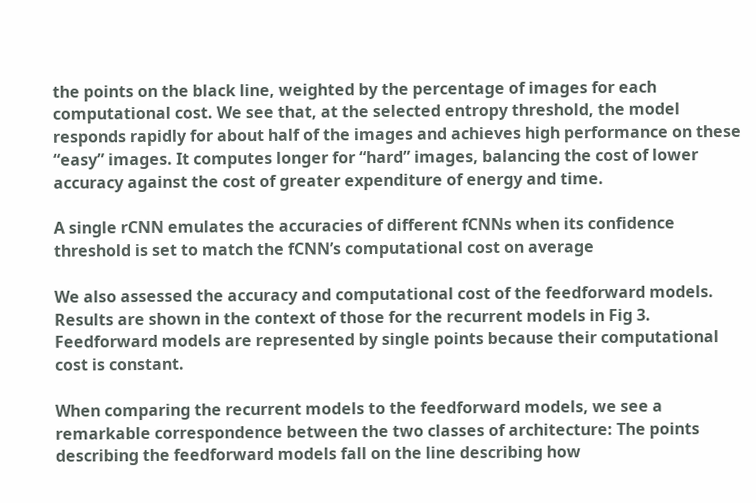the points on the black line, weighted by the percentage of images for each computational cost. We see that, at the selected entropy threshold, the model responds rapidly for about half of the images and achieves high performance on these “easy” images. It computes longer for “hard” images, balancing the cost of lower accuracy against the cost of greater expenditure of energy and time.

A single rCNN emulates the accuracies of different fCNNs when its confidence threshold is set to match the fCNN’s computational cost on average

We also assessed the accuracy and computational cost of the feedforward models. Results are shown in the context of those for the recurrent models in Fig 3. Feedforward models are represented by single points because their computational cost is constant.

When comparing the recurrent models to the feedforward models, we see a remarkable correspondence between the two classes of architecture: The points describing the feedforward models fall on the line describing how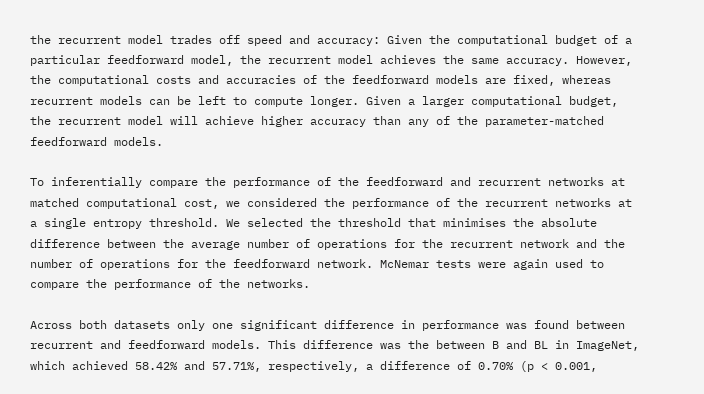the recurrent model trades off speed and accuracy: Given the computational budget of a particular feedforward model, the recurrent model achieves the same accuracy. However, the computational costs and accuracies of the feedforward models are fixed, whereas recurrent models can be left to compute longer. Given a larger computational budget, the recurrent model will achieve higher accuracy than any of the parameter-matched feedforward models.

To inferentially compare the performance of the feedforward and recurrent networks at matched computational cost, we considered the performance of the recurrent networks at a single entropy threshold. We selected the threshold that minimises the absolute difference between the average number of operations for the recurrent network and the number of operations for the feedforward network. McNemar tests were again used to compare the performance of the networks.

Across both datasets only one significant difference in performance was found between recurrent and feedforward models. This difference was the between B and BL in ImageNet, which achieved 58.42% and 57.71%, respectively, a difference of 0.70% (p < 0.001,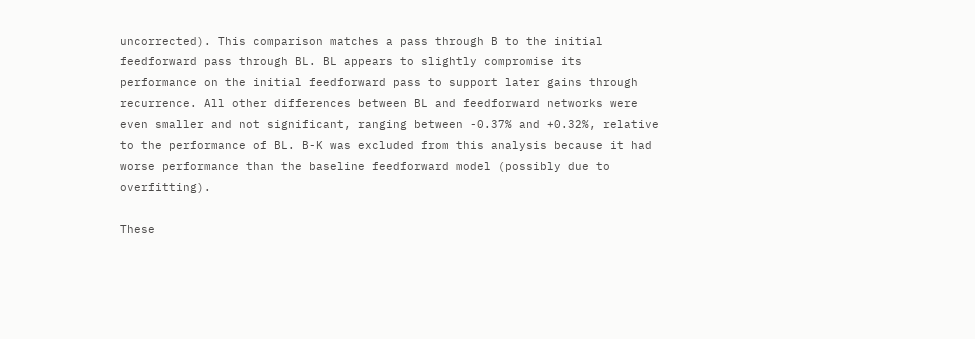uncorrected). This comparison matches a pass through B to the initial feedforward pass through BL. BL appears to slightly compromise its performance on the initial feedforward pass to support later gains through recurrence. All other differences between BL and feedforward networks were even smaller and not significant, ranging between -0.37% and +0.32%, relative to the performance of BL. B-K was excluded from this analysis because it had worse performance than the baseline feedforward model (possibly due to overfitting).

These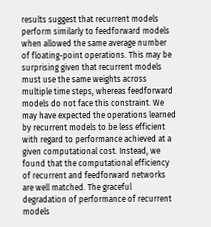results suggest that recurrent models perform similarly to feedforward models when allowed the same average number of floating-point operations. This may be surprising given that recurrent models must use the same weights across multiple time steps, whereas feedforward models do not face this constraint. We may have expected the operations learned by recurrent models to be less efficient with regard to performance achieved at a given computational cost. Instead, we found that the computational efficiency of recurrent and feedforward networks are well matched. The graceful degradation of performance of recurrent models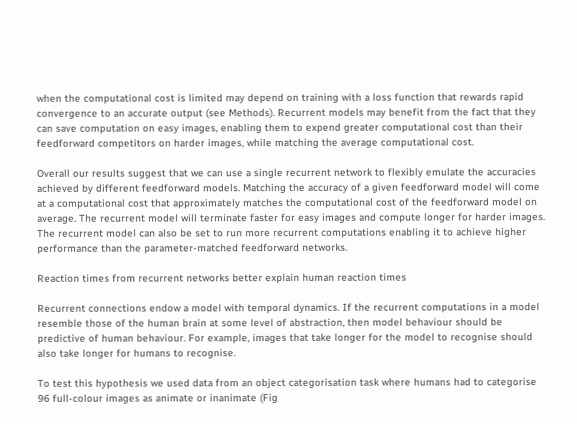when the computational cost is limited may depend on training with a loss function that rewards rapid convergence to an accurate output (see Methods). Recurrent models may benefit from the fact that they can save computation on easy images, enabling them to expend greater computational cost than their feedforward competitors on harder images, while matching the average computational cost.

Overall our results suggest that we can use a single recurrent network to flexibly emulate the accuracies achieved by different feedforward models. Matching the accuracy of a given feedforward model will come at a computational cost that approximately matches the computational cost of the feedforward model on average. The recurrent model will terminate faster for easy images and compute longer for harder images. The recurrent model can also be set to run more recurrent computations enabling it to achieve higher performance than the parameter-matched feedforward networks.

Reaction times from recurrent networks better explain human reaction times

Recurrent connections endow a model with temporal dynamics. If the recurrent computations in a model resemble those of the human brain at some level of abstraction, then model behaviour should be predictive of human behaviour. For example, images that take longer for the model to recognise should also take longer for humans to recognise.

To test this hypothesis we used data from an object categorisation task where humans had to categorise 96 full-colour images as animate or inanimate (Fig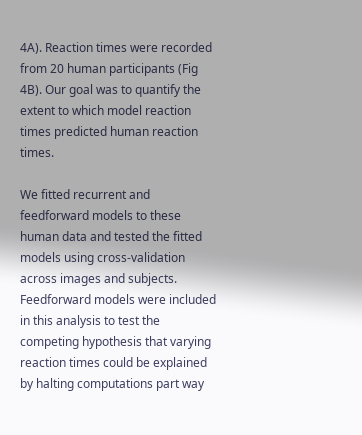4A). Reaction times were recorded from 20 human participants (Fig 4B). Our goal was to quantify the extent to which model reaction times predicted human reaction times.

We fitted recurrent and feedforward models to these human data and tested the fitted models using cross-validation across images and subjects. Feedforward models were included in this analysis to test the competing hypothesis that varying reaction times could be explained by halting computations part way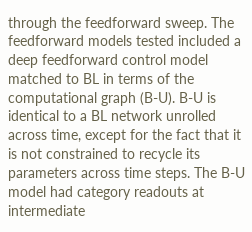through the feedforward sweep. The feedforward models tested included a deep feedforward control model matched to BL in terms of the computational graph (B-U). B-U is identical to a BL network unrolled across time, except for the fact that it is not constrained to recycle its parameters across time steps. The B-U model had category readouts at intermediate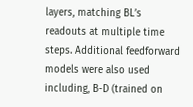layers, matching BL’s readouts at multiple time steps. Additional feedforward models were also used including, B-D (trained on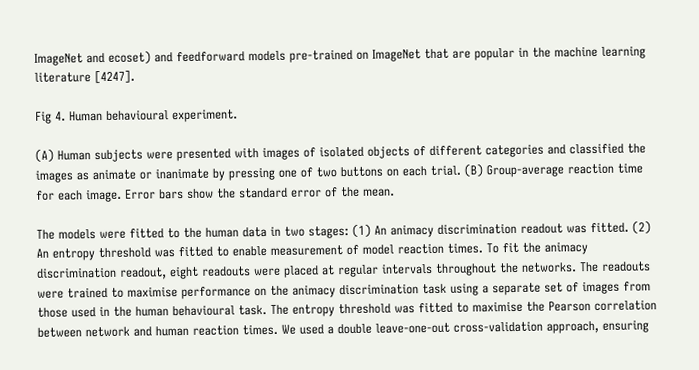ImageNet and ecoset) and feedforward models pre-trained on ImageNet that are popular in the machine learning literature [4247].

Fig 4. Human behavioural experiment.

(A) Human subjects were presented with images of isolated objects of different categories and classified the images as animate or inanimate by pressing one of two buttons on each trial. (B) Group-average reaction time for each image. Error bars show the standard error of the mean.

The models were fitted to the human data in two stages: (1) An animacy discrimination readout was fitted. (2) An entropy threshold was fitted to enable measurement of model reaction times. To fit the animacy discrimination readout, eight readouts were placed at regular intervals throughout the networks. The readouts were trained to maximise performance on the animacy discrimination task using a separate set of images from those used in the human behavioural task. The entropy threshold was fitted to maximise the Pearson correlation between network and human reaction times. We used a double leave-one-out cross-validation approach, ensuring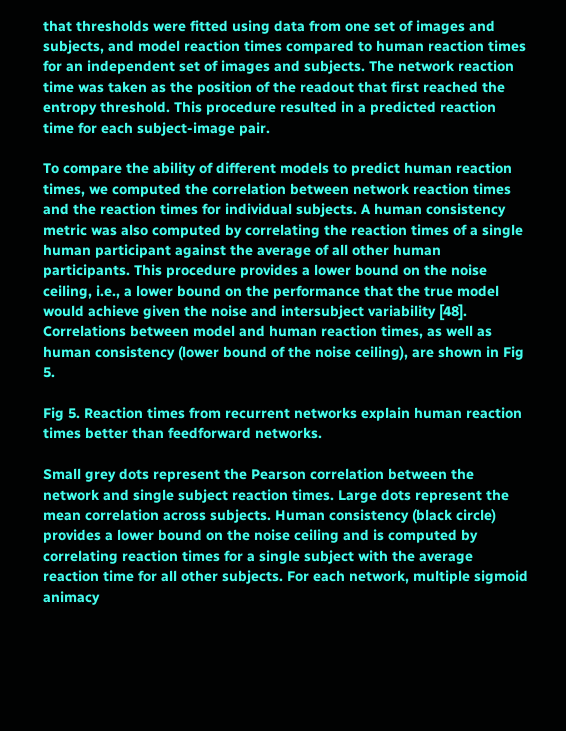that thresholds were fitted using data from one set of images and subjects, and model reaction times compared to human reaction times for an independent set of images and subjects. The network reaction time was taken as the position of the readout that first reached the entropy threshold. This procedure resulted in a predicted reaction time for each subject-image pair.

To compare the ability of different models to predict human reaction times, we computed the correlation between network reaction times and the reaction times for individual subjects. A human consistency metric was also computed by correlating the reaction times of a single human participant against the average of all other human participants. This procedure provides a lower bound on the noise ceiling, i.e., a lower bound on the performance that the true model would achieve given the noise and intersubject variability [48]. Correlations between model and human reaction times, as well as human consistency (lower bound of the noise ceiling), are shown in Fig 5.

Fig 5. Reaction times from recurrent networks explain human reaction times better than feedforward networks.

Small grey dots represent the Pearson correlation between the network and single subject reaction times. Large dots represent the mean correlation across subjects. Human consistency (black circle) provides a lower bound on the noise ceiling and is computed by correlating reaction times for a single subject with the average reaction time for all other subjects. For each network, multiple sigmoid animacy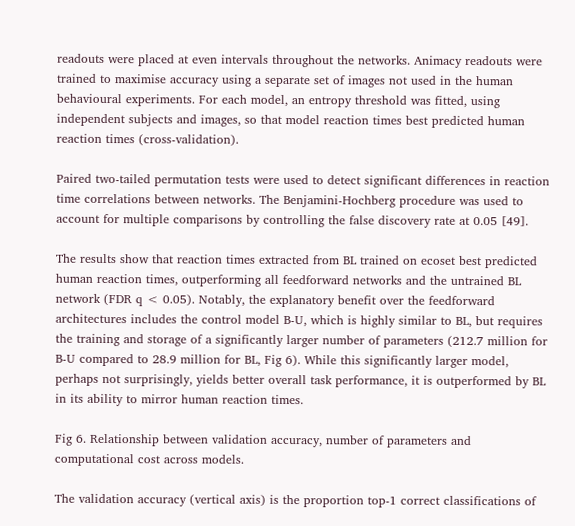readouts were placed at even intervals throughout the networks. Animacy readouts were trained to maximise accuracy using a separate set of images not used in the human behavioural experiments. For each model, an entropy threshold was fitted, using independent subjects and images, so that model reaction times best predicted human reaction times (cross-validation).

Paired two-tailed permutation tests were used to detect significant differences in reaction time correlations between networks. The Benjamini-Hochberg procedure was used to account for multiple comparisons by controlling the false discovery rate at 0.05 [49].

The results show that reaction times extracted from BL trained on ecoset best predicted human reaction times, outperforming all feedforward networks and the untrained BL network (FDR q < 0.05). Notably, the explanatory benefit over the feedforward architectures includes the control model B-U, which is highly similar to BL, but requires the training and storage of a significantly larger number of parameters (212.7 million for B-U compared to 28.9 million for BL, Fig 6). While this significantly larger model, perhaps not surprisingly, yields better overall task performance, it is outperformed by BL in its ability to mirror human reaction times.

Fig 6. Relationship between validation accuracy, number of parameters and computational cost across models.

The validation accuracy (vertical axis) is the proportion top-1 correct classifications of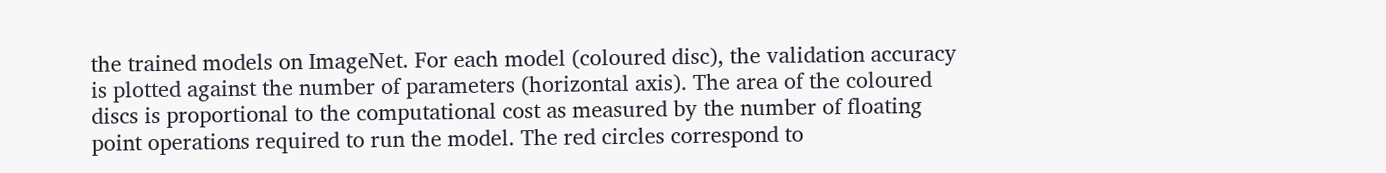the trained models on ImageNet. For each model (coloured disc), the validation accuracy is plotted against the number of parameters (horizontal axis). The area of the coloured discs is proportional to the computational cost as measured by the number of floating point operations required to run the model. The red circles correspond to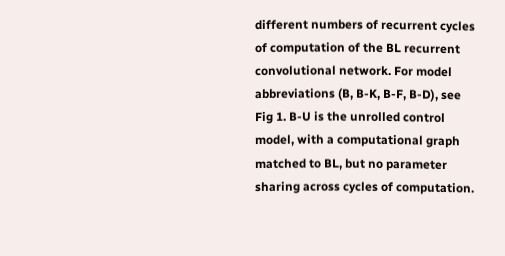different numbers of recurrent cycles of computation of the BL recurrent convolutional network. For model abbreviations (B, B-K, B-F, B-D), see Fig 1. B-U is the unrolled control model, with a computational graph matched to BL, but no parameter sharing across cycles of computation.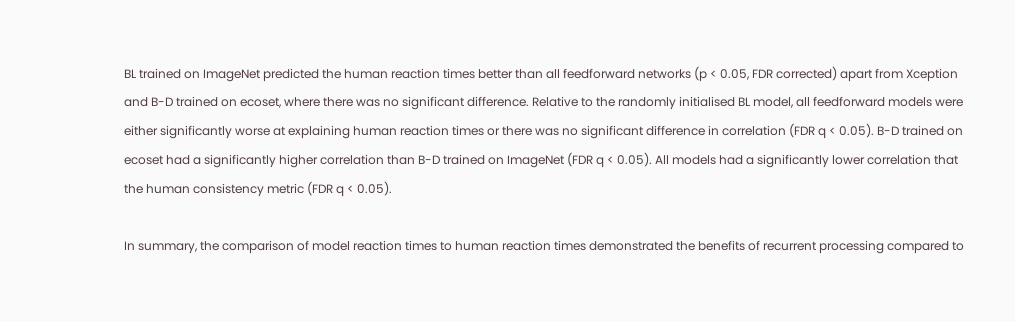BL trained on ImageNet predicted the human reaction times better than all feedforward networks (p < 0.05, FDR corrected) apart from Xception and B-D trained on ecoset, where there was no significant difference. Relative to the randomly initialised BL model, all feedforward models were either significantly worse at explaining human reaction times or there was no significant difference in correlation (FDR q < 0.05). B-D trained on ecoset had a significantly higher correlation than B-D trained on ImageNet (FDR q < 0.05). All models had a significantly lower correlation that the human consistency metric (FDR q < 0.05).

In summary, the comparison of model reaction times to human reaction times demonstrated the benefits of recurrent processing compared to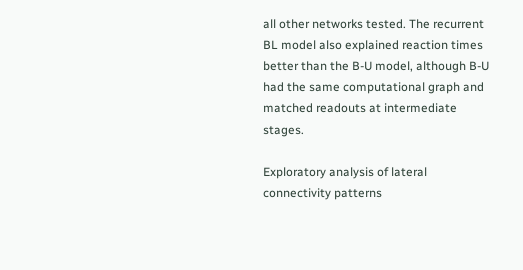all other networks tested. The recurrent BL model also explained reaction times better than the B-U model, although B-U had the same computational graph and matched readouts at intermediate stages.

Exploratory analysis of lateral connectivity patterns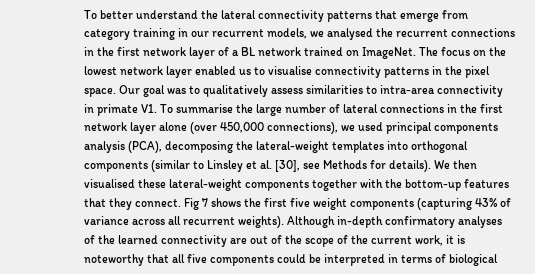To better understand the lateral connectivity patterns that emerge from category training in our recurrent models, we analysed the recurrent connections in the first network layer of a BL network trained on ImageNet. The focus on the lowest network layer enabled us to visualise connectivity patterns in the pixel space. Our goal was to qualitatively assess similarities to intra-area connectivity in primate V1. To summarise the large number of lateral connections in the first network layer alone (over 450,000 connections), we used principal components analysis (PCA), decomposing the lateral-weight templates into orthogonal components (similar to Linsley et al. [30], see Methods for details). We then visualised these lateral-weight components together with the bottom-up features that they connect. Fig 7 shows the first five weight components (capturing 43% of variance across all recurrent weights). Although in-depth confirmatory analyses of the learned connectivity are out of the scope of the current work, it is noteworthy that all five components could be interpreted in terms of biological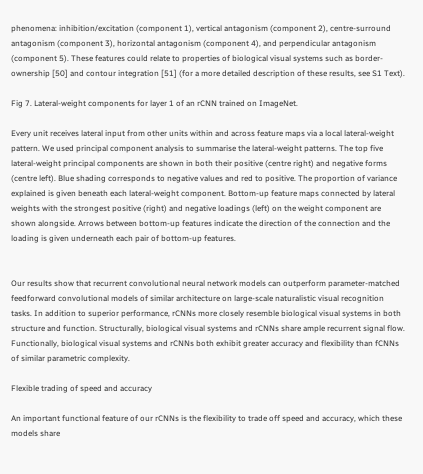phenomena: inhibition/excitation (component 1), vertical antagonism (component 2), centre-surround antagonism (component 3), horizontal antagonism (component 4), and perpendicular antagonism (component 5). These features could relate to properties of biological visual systems such as border-ownership [50] and contour integration [51] (for a more detailed description of these results, see S1 Text).

Fig 7. Lateral-weight components for layer 1 of an rCNN trained on ImageNet.

Every unit receives lateral input from other units within and across feature maps via a local lateral-weight pattern. We used principal component analysis to summarise the lateral-weight patterns. The top five lateral-weight principal components are shown in both their positive (centre right) and negative forms (centre left). Blue shading corresponds to negative values and red to positive. The proportion of variance explained is given beneath each lateral-weight component. Bottom-up feature maps connected by lateral weights with the strongest positive (right) and negative loadings (left) on the weight component are shown alongside. Arrows between bottom-up features indicate the direction of the connection and the loading is given underneath each pair of bottom-up features.


Our results show that recurrent convolutional neural network models can outperform parameter-matched feedforward convolutional models of similar architecture on large-scale naturalistic visual recognition tasks. In addition to superior performance, rCNNs more closely resemble biological visual systems in both structure and function. Structurally, biological visual systems and rCNNs share ample recurrent signal flow. Functionally, biological visual systems and rCNNs both exhibit greater accuracy and flexibility than fCNNs of similar parametric complexity.

Flexible trading of speed and accuracy

An important functional feature of our rCNNs is the flexibility to trade off speed and accuracy, which these models share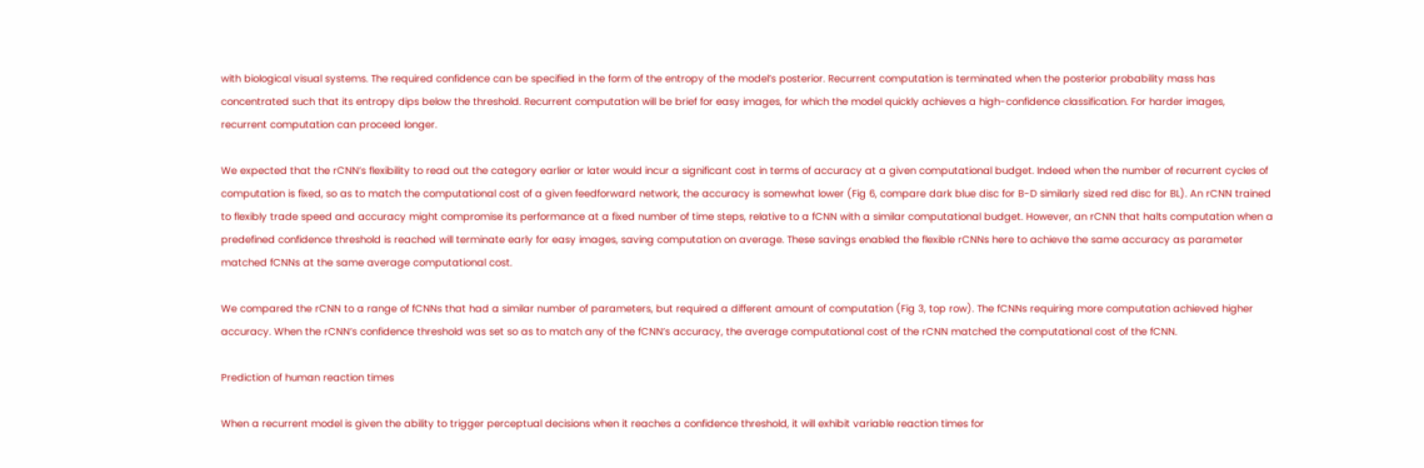with biological visual systems. The required confidence can be specified in the form of the entropy of the model’s posterior. Recurrent computation is terminated when the posterior probability mass has concentrated such that its entropy dips below the threshold. Recurrent computation will be brief for easy images, for which the model quickly achieves a high-confidence classification. For harder images, recurrent computation can proceed longer.

We expected that the rCNN’s flexibility to read out the category earlier or later would incur a significant cost in terms of accuracy at a given computational budget. Indeed when the number of recurrent cycles of computation is fixed, so as to match the computational cost of a given feedforward network, the accuracy is somewhat lower (Fig 6, compare dark blue disc for B-D similarly sized red disc for BL). An rCNN trained to flexibly trade speed and accuracy might compromise its performance at a fixed number of time steps, relative to a fCNN with a similar computational budget. However, an rCNN that halts computation when a predefined confidence threshold is reached will terminate early for easy images, saving computation on average. These savings enabled the flexible rCNNs here to achieve the same accuracy as parameter matched fCNNs at the same average computational cost.

We compared the rCNN to a range of fCNNs that had a similar number of parameters, but required a different amount of computation (Fig 3, top row). The fCNNs requiring more computation achieved higher accuracy. When the rCNN’s confidence threshold was set so as to match any of the fCNN’s accuracy, the average computational cost of the rCNN matched the computational cost of the fCNN.

Prediction of human reaction times

When a recurrent model is given the ability to trigger perceptual decisions when it reaches a confidence threshold, it will exhibit variable reaction times for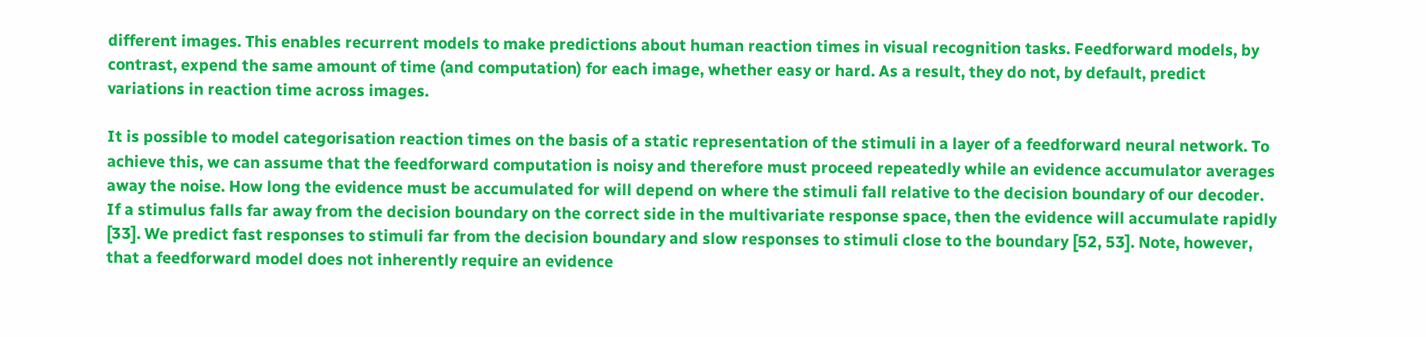different images. This enables recurrent models to make predictions about human reaction times in visual recognition tasks. Feedforward models, by contrast, expend the same amount of time (and computation) for each image, whether easy or hard. As a result, they do not, by default, predict variations in reaction time across images.

It is possible to model categorisation reaction times on the basis of a static representation of the stimuli in a layer of a feedforward neural network. To achieve this, we can assume that the feedforward computation is noisy and therefore must proceed repeatedly while an evidence accumulator averages away the noise. How long the evidence must be accumulated for will depend on where the stimuli fall relative to the decision boundary of our decoder. If a stimulus falls far away from the decision boundary on the correct side in the multivariate response space, then the evidence will accumulate rapidly [33]. We predict fast responses to stimuli far from the decision boundary and slow responses to stimuli close to the boundary [52, 53]. Note, however, that a feedforward model does not inherently require an evidence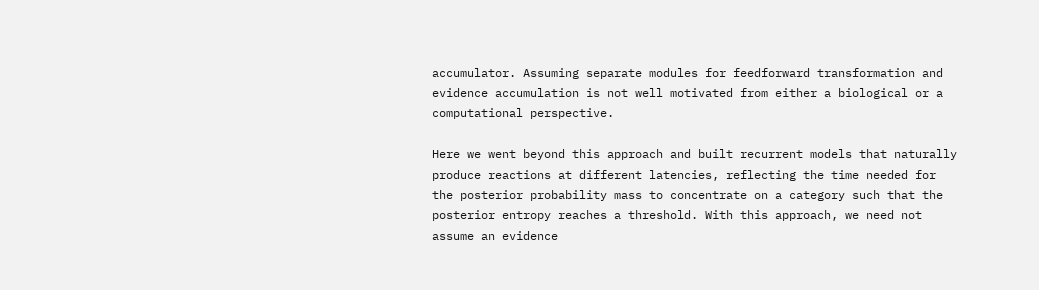accumulator. Assuming separate modules for feedforward transformation and evidence accumulation is not well motivated from either a biological or a computational perspective.

Here we went beyond this approach and built recurrent models that naturally produce reactions at different latencies, reflecting the time needed for the posterior probability mass to concentrate on a category such that the posterior entropy reaches a threshold. With this approach, we need not assume an evidence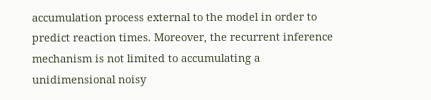accumulation process external to the model in order to predict reaction times. Moreover, the recurrent inference mechanism is not limited to accumulating a unidimensional noisy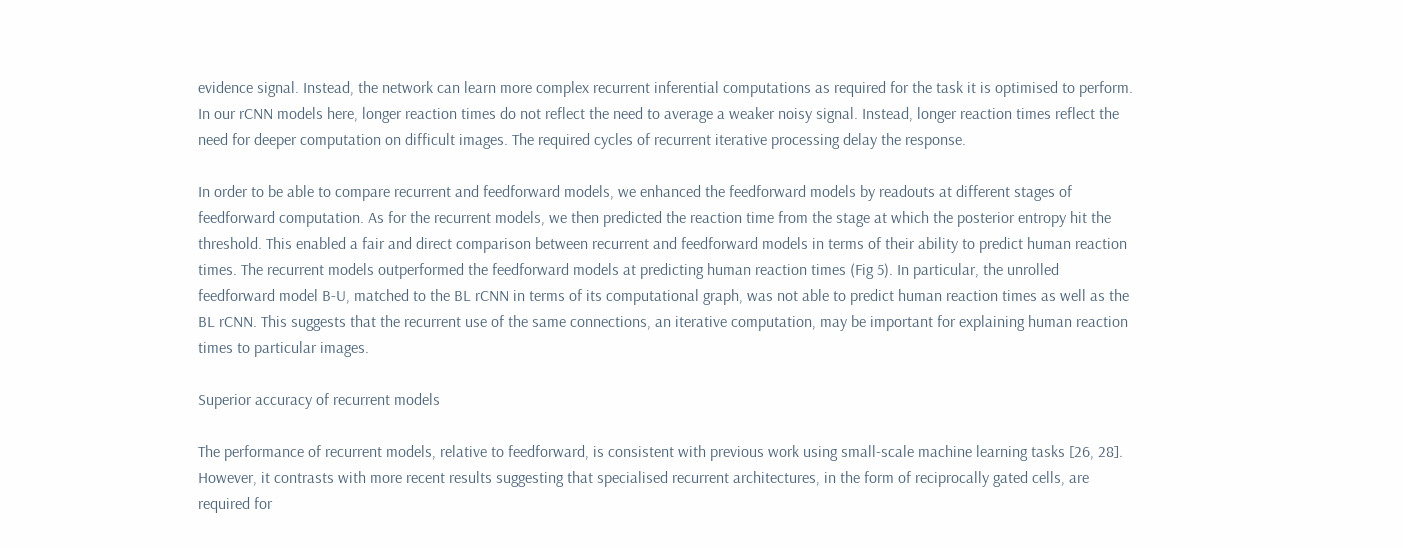evidence signal. Instead, the network can learn more complex recurrent inferential computations as required for the task it is optimised to perform. In our rCNN models here, longer reaction times do not reflect the need to average a weaker noisy signal. Instead, longer reaction times reflect the need for deeper computation on difficult images. The required cycles of recurrent iterative processing delay the response.

In order to be able to compare recurrent and feedforward models, we enhanced the feedforward models by readouts at different stages of feedforward computation. As for the recurrent models, we then predicted the reaction time from the stage at which the posterior entropy hit the threshold. This enabled a fair and direct comparison between recurrent and feedforward models in terms of their ability to predict human reaction times. The recurrent models outperformed the feedforward models at predicting human reaction times (Fig 5). In particular, the unrolled feedforward model B-U, matched to the BL rCNN in terms of its computational graph, was not able to predict human reaction times as well as the BL rCNN. This suggests that the recurrent use of the same connections, an iterative computation, may be important for explaining human reaction times to particular images.

Superior accuracy of recurrent models

The performance of recurrent models, relative to feedforward, is consistent with previous work using small-scale machine learning tasks [26, 28]. However, it contrasts with more recent results suggesting that specialised recurrent architectures, in the form of reciprocally gated cells, are required for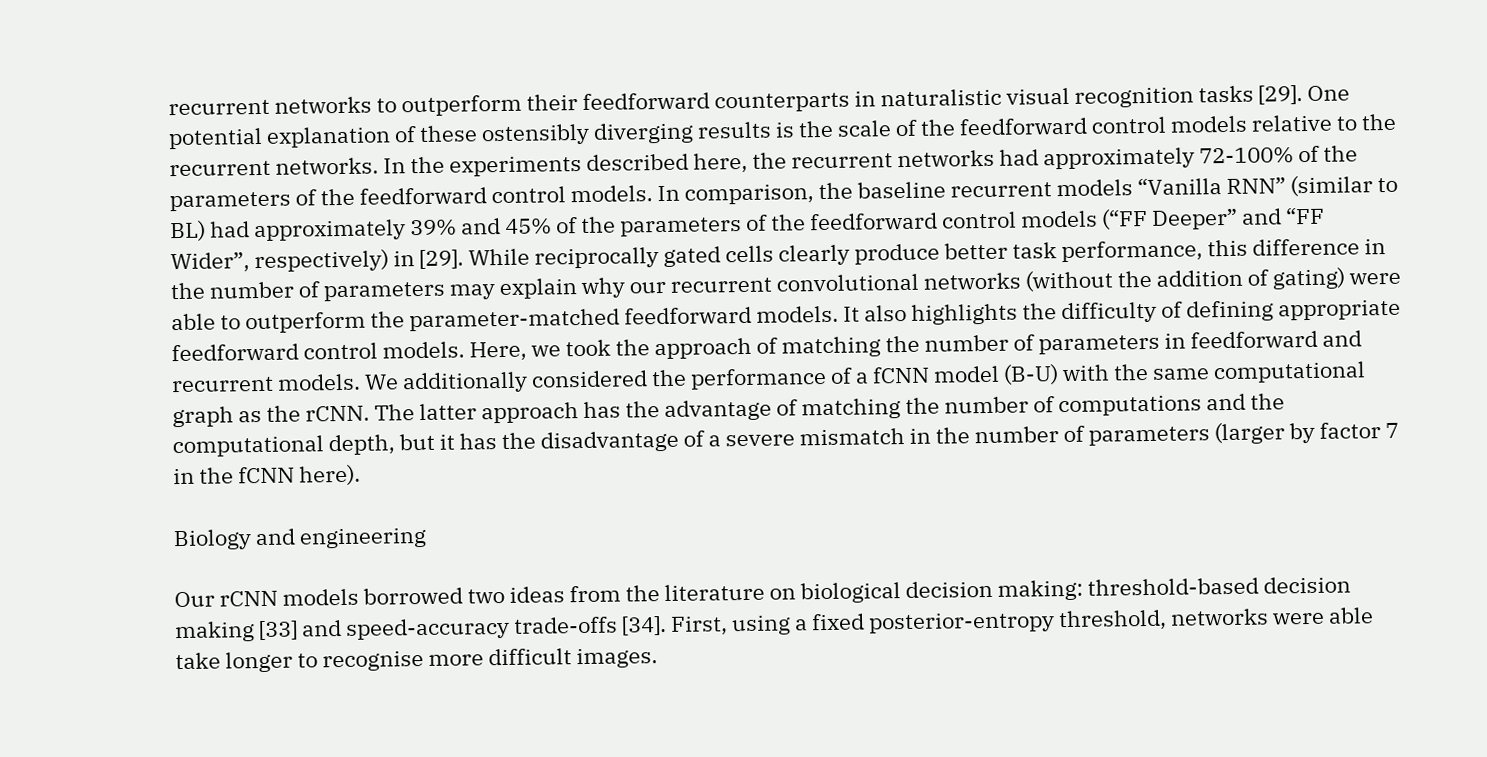recurrent networks to outperform their feedforward counterparts in naturalistic visual recognition tasks [29]. One potential explanation of these ostensibly diverging results is the scale of the feedforward control models relative to the recurrent networks. In the experiments described here, the recurrent networks had approximately 72-100% of the parameters of the feedforward control models. In comparison, the baseline recurrent models “Vanilla RNN” (similar to BL) had approximately 39% and 45% of the parameters of the feedforward control models (“FF Deeper” and “FF Wider”, respectively) in [29]. While reciprocally gated cells clearly produce better task performance, this difference in the number of parameters may explain why our recurrent convolutional networks (without the addition of gating) were able to outperform the parameter-matched feedforward models. It also highlights the difficulty of defining appropriate feedforward control models. Here, we took the approach of matching the number of parameters in feedforward and recurrent models. We additionally considered the performance of a fCNN model (B-U) with the same computational graph as the rCNN. The latter approach has the advantage of matching the number of computations and the computational depth, but it has the disadvantage of a severe mismatch in the number of parameters (larger by factor 7 in the fCNN here).

Biology and engineering

Our rCNN models borrowed two ideas from the literature on biological decision making: threshold-based decision making [33] and speed-accuracy trade-offs [34]. First, using a fixed posterior-entropy threshold, networks were able take longer to recognise more difficult images.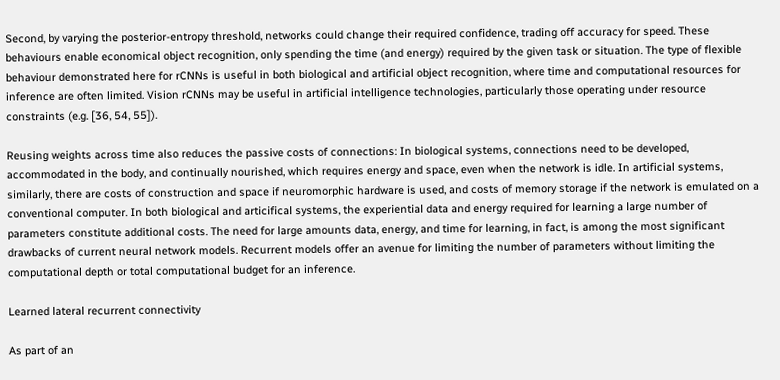Second, by varying the posterior-entropy threshold, networks could change their required confidence, trading off accuracy for speed. These behaviours enable economical object recognition, only spending the time (and energy) required by the given task or situation. The type of flexible behaviour demonstrated here for rCNNs is useful in both biological and artificial object recognition, where time and computational resources for inference are often limited. Vision rCNNs may be useful in artificial intelligence technologies, particularly those operating under resource constraints (e.g. [36, 54, 55]).

Reusing weights across time also reduces the passive costs of connections: In biological systems, connections need to be developed, accommodated in the body, and continually nourished, which requires energy and space, even when the network is idle. In artificial systems, similarly, there are costs of construction and space if neuromorphic hardware is used, and costs of memory storage if the network is emulated on a conventional computer. In both biological and articifical systems, the experiential data and energy required for learning a large number of parameters constitute additional costs. The need for large amounts data, energy, and time for learning, in fact, is among the most significant drawbacks of current neural network models. Recurrent models offer an avenue for limiting the number of parameters without limiting the computational depth or total computational budget for an inference.

Learned lateral recurrent connectivity

As part of an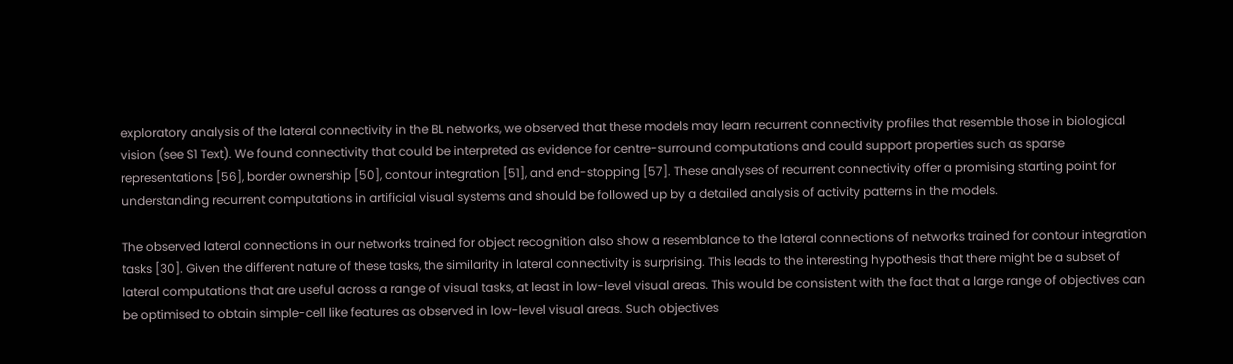exploratory analysis of the lateral connectivity in the BL networks, we observed that these models may learn recurrent connectivity profiles that resemble those in biological vision (see S1 Text). We found connectivity that could be interpreted as evidence for centre-surround computations and could support properties such as sparse representations [56], border ownership [50], contour integration [51], and end-stopping [57]. These analyses of recurrent connectivity offer a promising starting point for understanding recurrent computations in artificial visual systems and should be followed up by a detailed analysis of activity patterns in the models.

The observed lateral connections in our networks trained for object recognition also show a resemblance to the lateral connections of networks trained for contour integration tasks [30]. Given the different nature of these tasks, the similarity in lateral connectivity is surprising. This leads to the interesting hypothesis that there might be a subset of lateral computations that are useful across a range of visual tasks, at least in low-level visual areas. This would be consistent with the fact that a large range of objectives can be optimised to obtain simple-cell like features as observed in low-level visual areas. Such objectives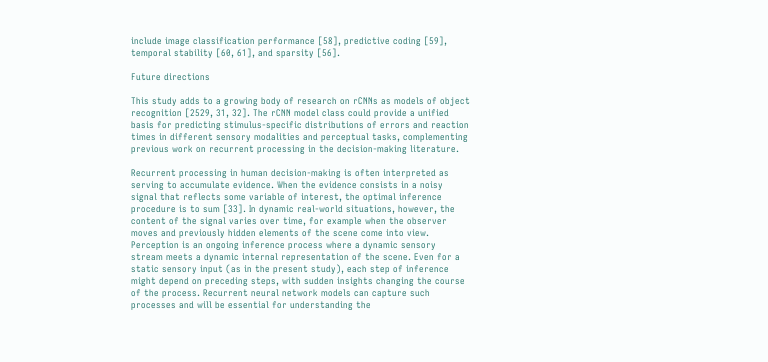include image classification performance [58], predictive coding [59], temporal stability [60, 61], and sparsity [56].

Future directions

This study adds to a growing body of research on rCNNs as models of object recognition [2529, 31, 32]. The rCNN model class could provide a unified basis for predicting stimulus-specific distributions of errors and reaction times in different sensory modalities and perceptual tasks, complementing previous work on recurrent processing in the decision-making literature.

Recurrent processing in human decision-making is often interpreted as serving to accumulate evidence. When the evidence consists in a noisy signal that reflects some variable of interest, the optimal inference procedure is to sum [33]. In dynamic real-world situations, however, the content of the signal varies over time, for example when the observer moves and previously hidden elements of the scene come into view. Perception is an ongoing inference process where a dynamic sensory stream meets a dynamic internal representation of the scene. Even for a static sensory input (as in the present study), each step of inference might depend on preceding steps, with sudden insights changing the course of the process. Recurrent neural network models can capture such processes and will be essential for understanding the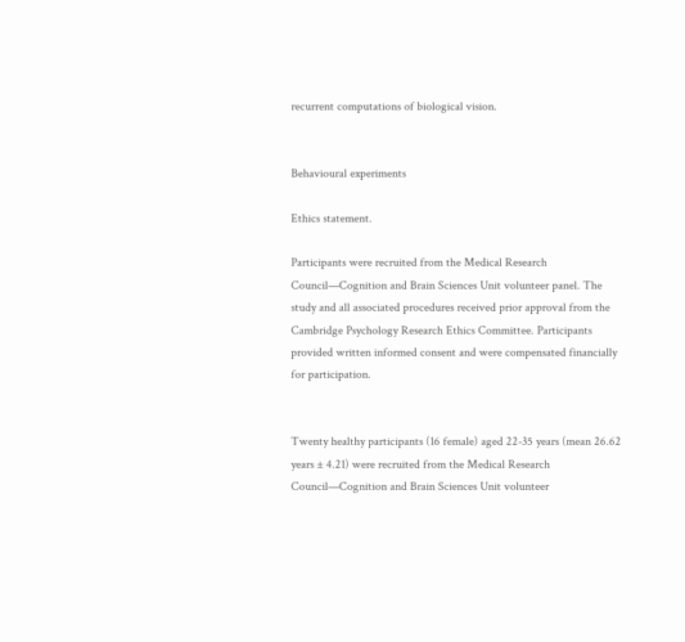recurrent computations of biological vision.


Behavioural experiments

Ethics statement.

Participants were recruited from the Medical Research Council—Cognition and Brain Sciences Unit volunteer panel. The study and all associated procedures received prior approval from the Cambridge Psychology Research Ethics Committee. Participants provided written informed consent and were compensated financially for participation.


Twenty healthy participants (16 female) aged 22-35 years (mean 26.62 years ± 4.21) were recruited from the Medical Research Council—Cognition and Brain Sciences Unit volunteer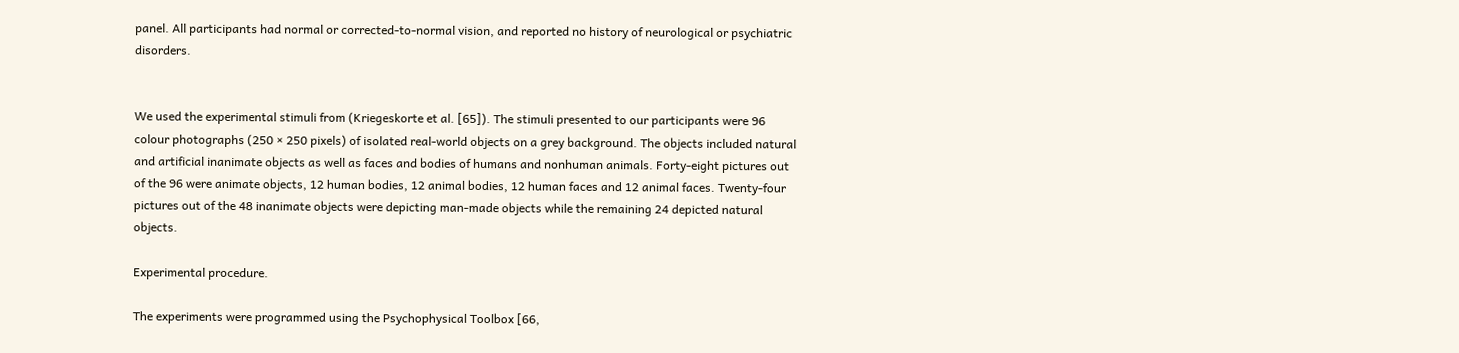panel. All participants had normal or corrected-to-normal vision, and reported no history of neurological or psychiatric disorders.


We used the experimental stimuli from (Kriegeskorte et al. [65]). The stimuli presented to our participants were 96 colour photographs (250 × 250 pixels) of isolated real-world objects on a grey background. The objects included natural and artificial inanimate objects as well as faces and bodies of humans and nonhuman animals. Forty-eight pictures out of the 96 were animate objects, 12 human bodies, 12 animal bodies, 12 human faces and 12 animal faces. Twenty-four pictures out of the 48 inanimate objects were depicting man-made objects while the remaining 24 depicted natural objects.

Experimental procedure.

The experiments were programmed using the Psychophysical Toolbox [66,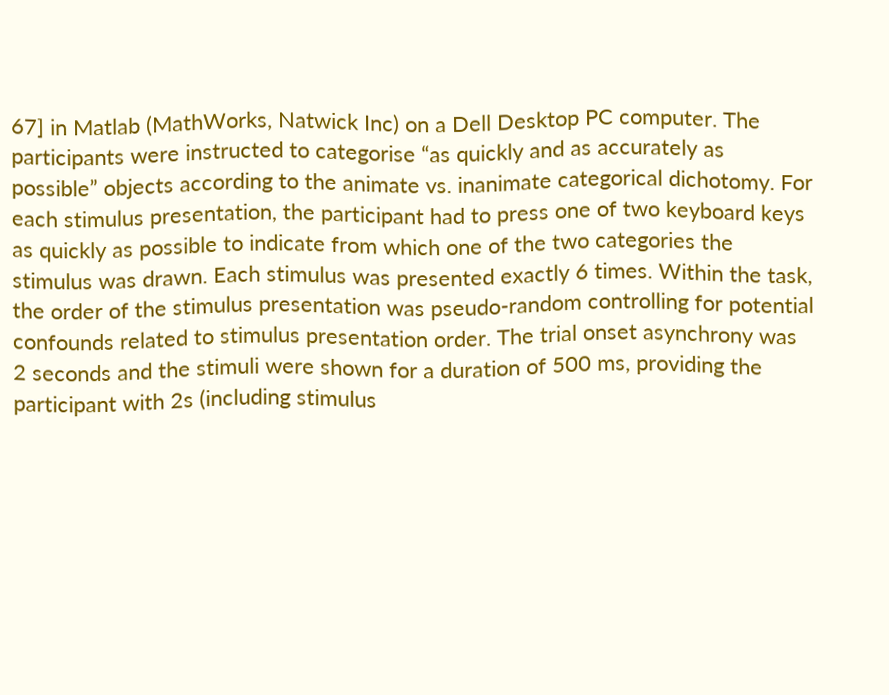67] in Matlab (MathWorks, Natwick Inc) on a Dell Desktop PC computer. The participants were instructed to categorise “as quickly and as accurately as possible” objects according to the animate vs. inanimate categorical dichotomy. For each stimulus presentation, the participant had to press one of two keyboard keys as quickly as possible to indicate from which one of the two categories the stimulus was drawn. Each stimulus was presented exactly 6 times. Within the task, the order of the stimulus presentation was pseudo-random controlling for potential confounds related to stimulus presentation order. The trial onset asynchrony was 2 seconds and the stimuli were shown for a duration of 500 ms, providing the participant with 2s (including stimulus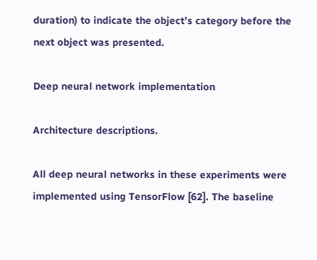duration) to indicate the object’s category before the next object was presented.

Deep neural network implementation

Architecture descriptions.

All deep neural networks in these experiments were implemented using TensorFlow [62]. The baseline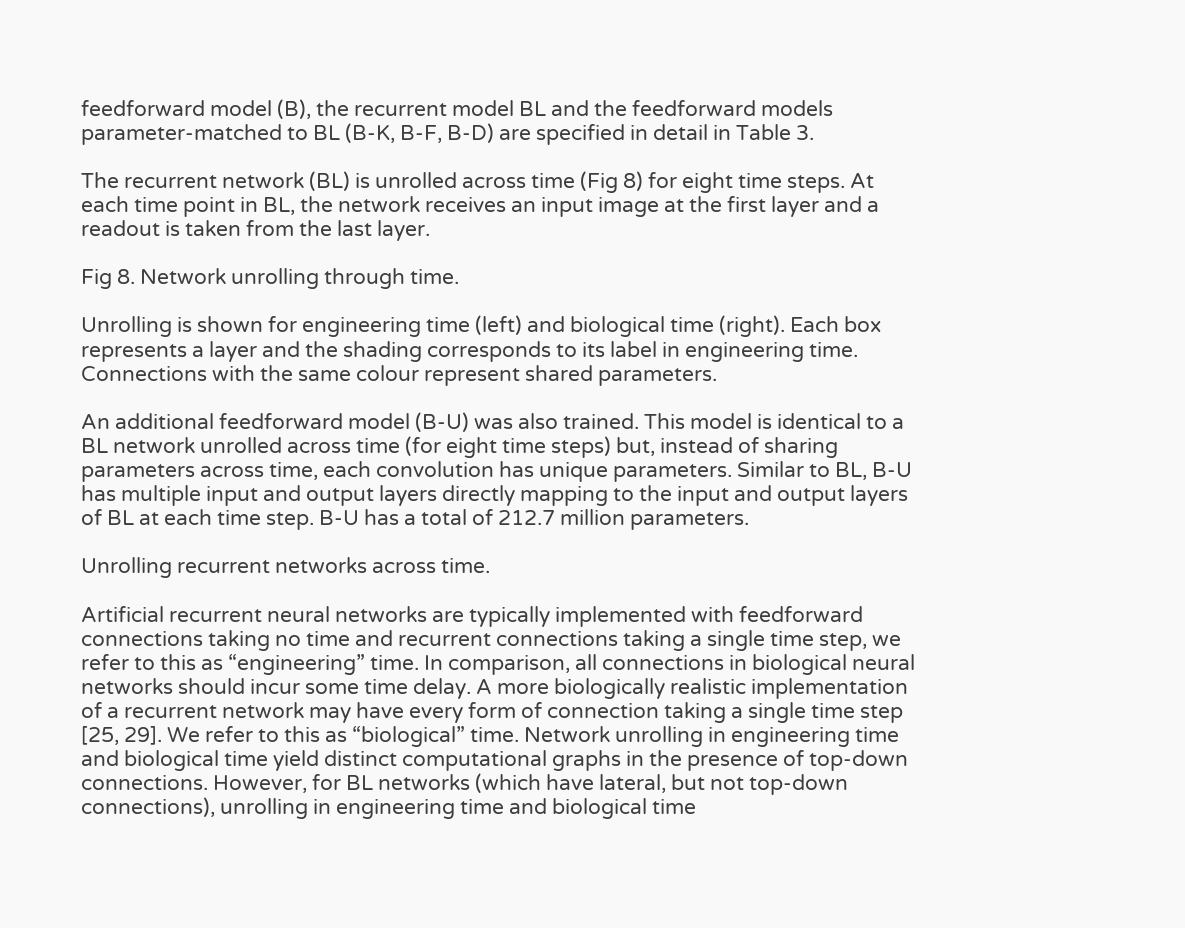feedforward model (B), the recurrent model BL and the feedforward models parameter-matched to BL (B-K, B-F, B-D) are specified in detail in Table 3.

The recurrent network (BL) is unrolled across time (Fig 8) for eight time steps. At each time point in BL, the network receives an input image at the first layer and a readout is taken from the last layer.

Fig 8. Network unrolling through time.

Unrolling is shown for engineering time (left) and biological time (right). Each box represents a layer and the shading corresponds to its label in engineering time. Connections with the same colour represent shared parameters.

An additional feedforward model (B-U) was also trained. This model is identical to a BL network unrolled across time (for eight time steps) but, instead of sharing parameters across time, each convolution has unique parameters. Similar to BL, B-U has multiple input and output layers directly mapping to the input and output layers of BL at each time step. B-U has a total of 212.7 million parameters.

Unrolling recurrent networks across time.

Artificial recurrent neural networks are typically implemented with feedforward connections taking no time and recurrent connections taking a single time step, we refer to this as “engineering” time. In comparison, all connections in biological neural networks should incur some time delay. A more biologically realistic implementation of a recurrent network may have every form of connection taking a single time step [25, 29]. We refer to this as “biological” time. Network unrolling in engineering time and biological time yield distinct computational graphs in the presence of top-down connections. However, for BL networks (which have lateral, but not top-down connections), unrolling in engineering time and biological time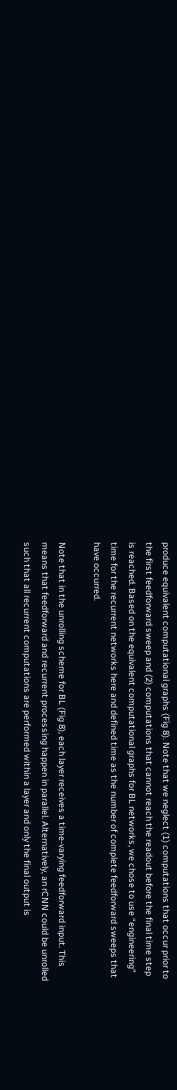produce equivalent computational graphs (Fig 8). Note that we neglect (1) computations that occur prior to the first feedforward sweep and (2) computations that cannot reach the readout before the final time step is reached. Based on the equivalent computational graphs for BL networks, we chose to use “engineering” time for the recurrent networks here and defined time as the number of complete feedforward sweeps that have occurred.

Note that in the unrolling scheme for BL (Fig 8), each layer receives a time-varying feedforward input. This means that feedforward and recurrent processing happen in parallel. Alternatively, an rCNN could be unrolled such that all recurrent computations are performed within a layer and only the final output is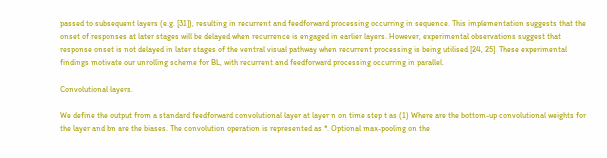passed to subsequent layers (e.g. [31]), resulting in recurrent and feedforward processing occurring in sequence. This implementation suggests that the onset of responses at later stages will be delayed when recurrence is engaged in earlier layers. However, experimental observations suggest that response onset is not delayed in later stages of the ventral visual pathway when recurrent processing is being utilised [24, 25]. These experimental findings motivate our unrolling scheme for BL, with recurrent and feedforward processing occurring in parallel.

Convolutional layers.

We define the output from a standard feedforward convolutional layer at layer n on time step t as (1) Where are the bottom-up convolutional weights for the layer and bn are the biases. The convolution operation is represented as *. Optional max-pooling on the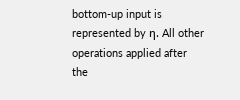bottom-up input is represented by η. All other operations applied after the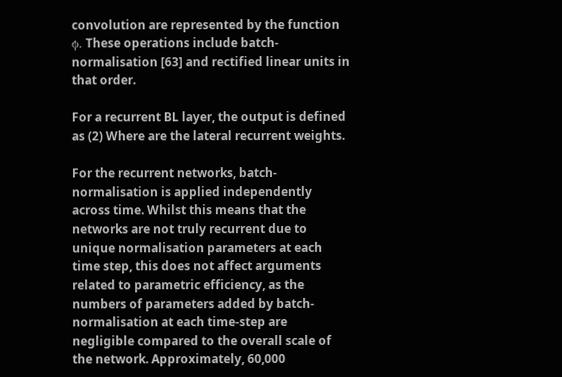convolution are represented by the function ϕ. These operations include batch-normalisation [63] and rectified linear units in that order.

For a recurrent BL layer, the output is defined as (2) Where are the lateral recurrent weights.

For the recurrent networks, batch-normalisation is applied independently across time. Whilst this means that the networks are not truly recurrent due to unique normalisation parameters at each time step, this does not affect arguments related to parametric efficiency, as the numbers of parameters added by batch-normalisation at each time-step are negligible compared to the overall scale of the network. Approximately, 60,000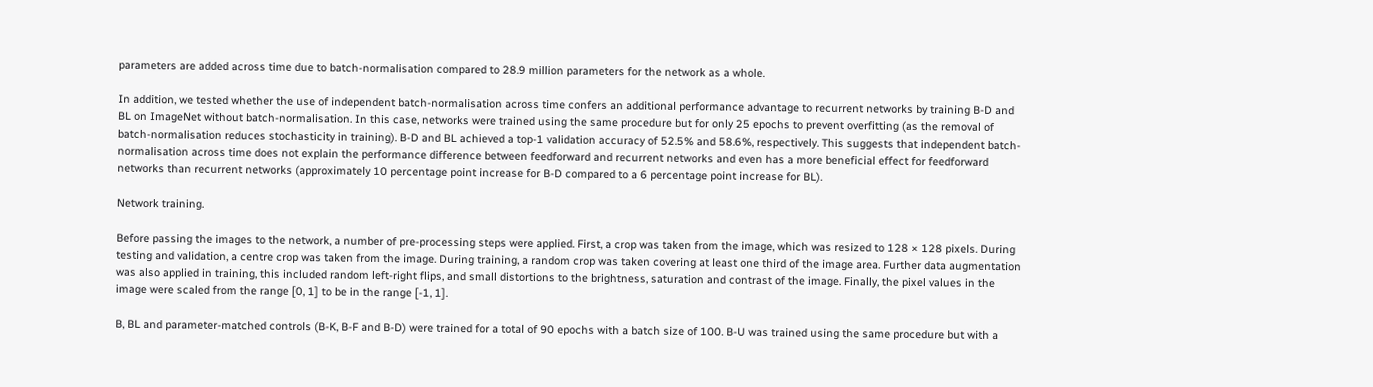parameters are added across time due to batch-normalisation compared to 28.9 million parameters for the network as a whole.

In addition, we tested whether the use of independent batch-normalisation across time confers an additional performance advantage to recurrent networks by training B-D and BL on ImageNet without batch-normalisation. In this case, networks were trained using the same procedure but for only 25 epochs to prevent overfitting (as the removal of batch-normalisation reduces stochasticity in training). B-D and BL achieved a top-1 validation accuracy of 52.5% and 58.6%, respectively. This suggests that independent batch-normalisation across time does not explain the performance difference between feedforward and recurrent networks and even has a more beneficial effect for feedforward networks than recurrent networks (approximately 10 percentage point increase for B-D compared to a 6 percentage point increase for BL).

Network training.

Before passing the images to the network, a number of pre-processing steps were applied. First, a crop was taken from the image, which was resized to 128 × 128 pixels. During testing and validation, a centre crop was taken from the image. During training, a random crop was taken covering at least one third of the image area. Further data augmentation was also applied in training, this included random left-right flips, and small distortions to the brightness, saturation and contrast of the image. Finally, the pixel values in the image were scaled from the range [0, 1] to be in the range [-1, 1].

B, BL and parameter-matched controls (B-K, B-F and B-D) were trained for a total of 90 epochs with a batch size of 100. B-U was trained using the same procedure but with a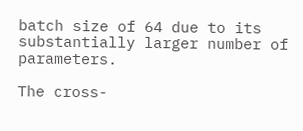batch size of 64 due to its substantially larger number of parameters.

The cross-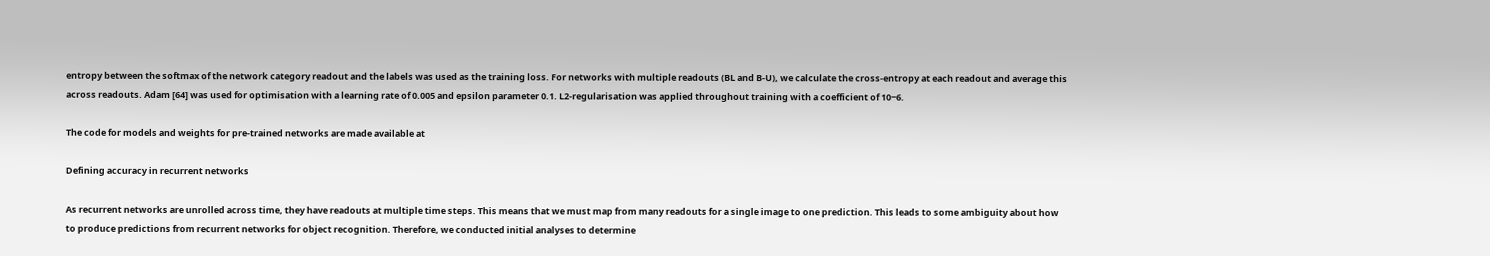entropy between the softmax of the network category readout and the labels was used as the training loss. For networks with multiple readouts (BL and B-U), we calculate the cross-entropy at each readout and average this across readouts. Adam [64] was used for optimisation with a learning rate of 0.005 and epsilon parameter 0.1. L2-regularisation was applied throughout training with a coefficient of 10−6.

The code for models and weights for pre-trained networks are made available at

Defining accuracy in recurrent networks

As recurrent networks are unrolled across time, they have readouts at multiple time steps. This means that we must map from many readouts for a single image to one prediction. This leads to some ambiguity about how to produce predictions from recurrent networks for object recognition. Therefore, we conducted initial analyses to determine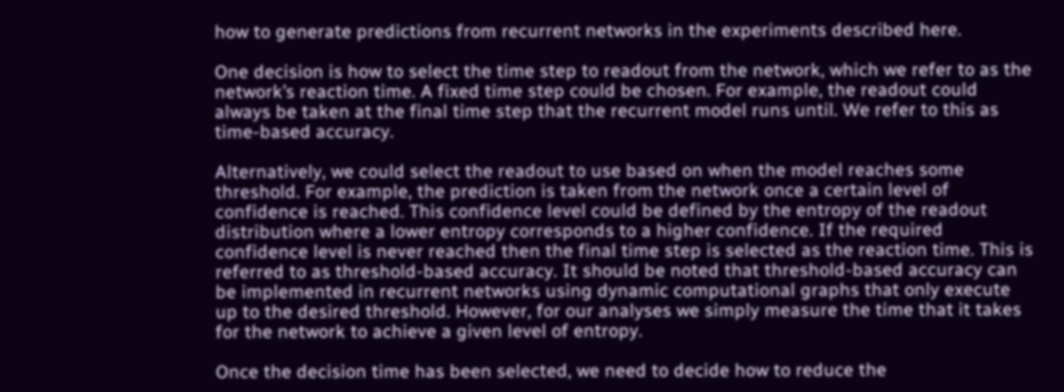how to generate predictions from recurrent networks in the experiments described here.

One decision is how to select the time step to readout from the network, which we refer to as the network’s reaction time. A fixed time step could be chosen. For example, the readout could always be taken at the final time step that the recurrent model runs until. We refer to this as time-based accuracy.

Alternatively, we could select the readout to use based on when the model reaches some threshold. For example, the prediction is taken from the network once a certain level of confidence is reached. This confidence level could be defined by the entropy of the readout distribution where a lower entropy corresponds to a higher confidence. If the required confidence level is never reached then the final time step is selected as the reaction time. This is referred to as threshold-based accuracy. It should be noted that threshold-based accuracy can be implemented in recurrent networks using dynamic computational graphs that only execute up to the desired threshold. However, for our analyses we simply measure the time that it takes for the network to achieve a given level of entropy.

Once the decision time has been selected, we need to decide how to reduce the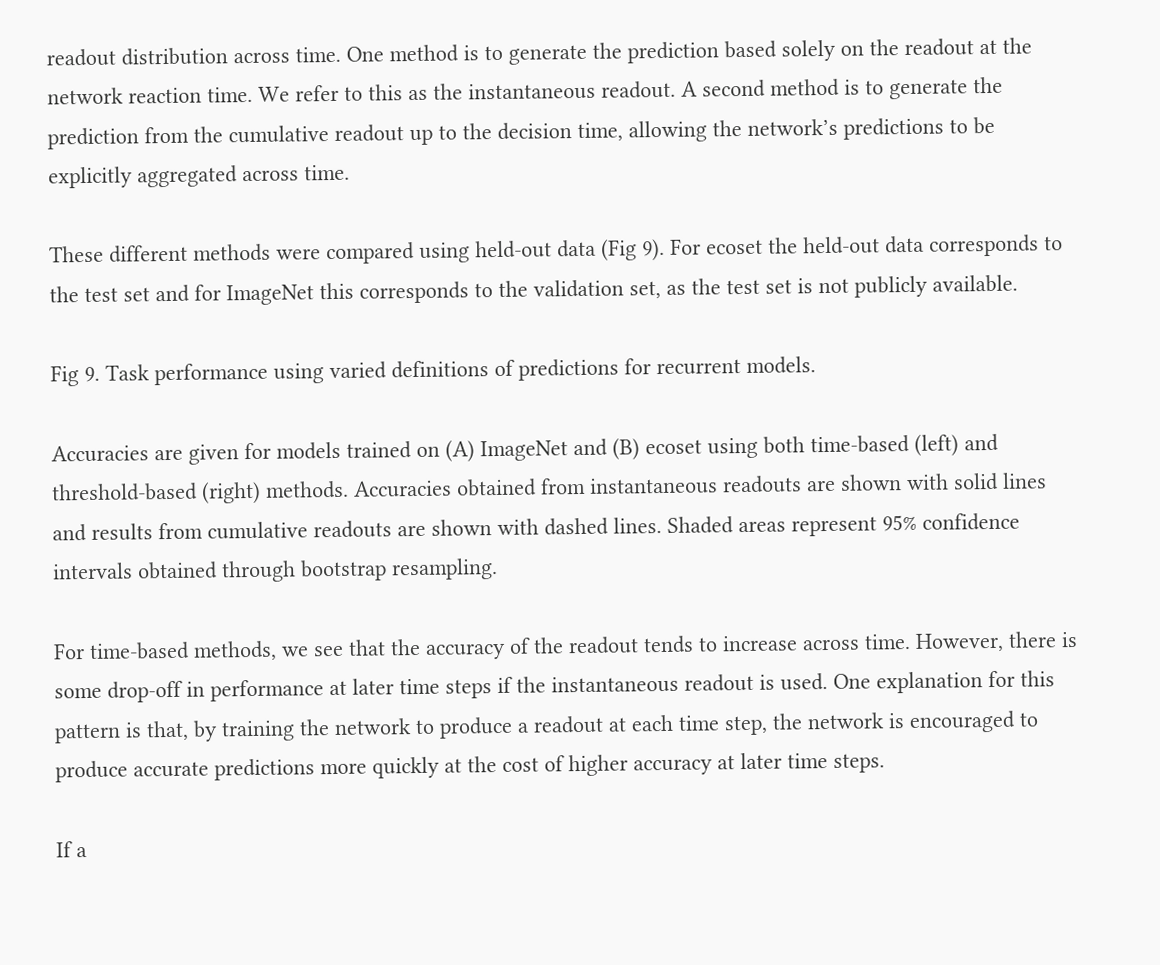readout distribution across time. One method is to generate the prediction based solely on the readout at the network reaction time. We refer to this as the instantaneous readout. A second method is to generate the prediction from the cumulative readout up to the decision time, allowing the network’s predictions to be explicitly aggregated across time.

These different methods were compared using held-out data (Fig 9). For ecoset the held-out data corresponds to the test set and for ImageNet this corresponds to the validation set, as the test set is not publicly available.

Fig 9. Task performance using varied definitions of predictions for recurrent models.

Accuracies are given for models trained on (A) ImageNet and (B) ecoset using both time-based (left) and threshold-based (right) methods. Accuracies obtained from instantaneous readouts are shown with solid lines and results from cumulative readouts are shown with dashed lines. Shaded areas represent 95% confidence intervals obtained through bootstrap resampling.

For time-based methods, we see that the accuracy of the readout tends to increase across time. However, there is some drop-off in performance at later time steps if the instantaneous readout is used. One explanation for this pattern is that, by training the network to produce a readout at each time step, the network is encouraged to produce accurate predictions more quickly at the cost of higher accuracy at later time steps.

If a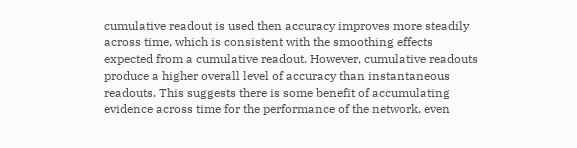cumulative readout is used then accuracy improves more steadily across time, which is consistent with the smoothing effects expected from a cumulative readout. However, cumulative readouts produce a higher overall level of accuracy than instantaneous readouts. This suggests there is some benefit of accumulating evidence across time for the performance of the network, even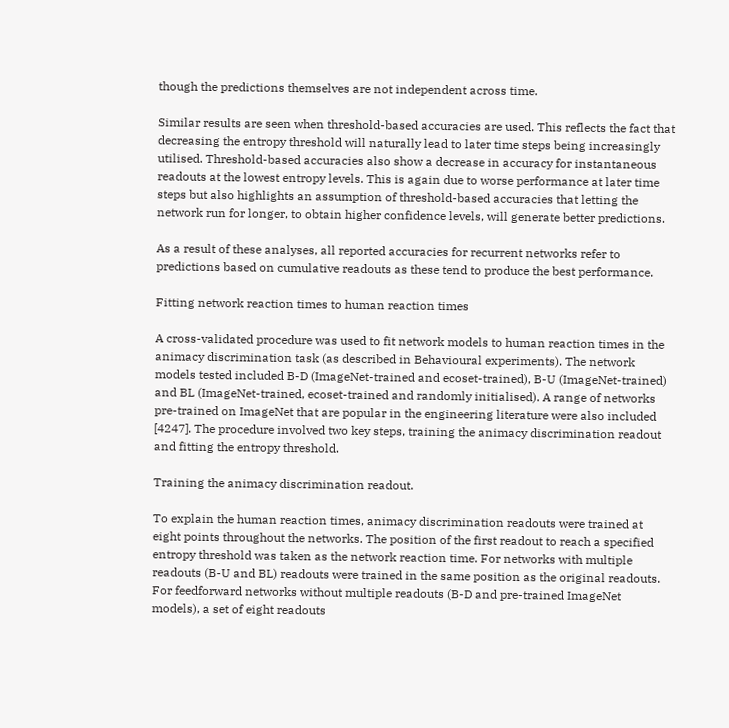though the predictions themselves are not independent across time.

Similar results are seen when threshold-based accuracies are used. This reflects the fact that decreasing the entropy threshold will naturally lead to later time steps being increasingly utilised. Threshold-based accuracies also show a decrease in accuracy for instantaneous readouts at the lowest entropy levels. This is again due to worse performance at later time steps but also highlights an assumption of threshold-based accuracies that letting the network run for longer, to obtain higher confidence levels, will generate better predictions.

As a result of these analyses, all reported accuracies for recurrent networks refer to predictions based on cumulative readouts as these tend to produce the best performance.

Fitting network reaction times to human reaction times

A cross-validated procedure was used to fit network models to human reaction times in the animacy discrimination task (as described in Behavioural experiments). The network models tested included B-D (ImageNet-trained and ecoset-trained), B-U (ImageNet-trained) and BL (ImageNet-trained, ecoset-trained and randomly initialised). A range of networks pre-trained on ImageNet that are popular in the engineering literature were also included [4247]. The procedure involved two key steps, training the animacy discrimination readout and fitting the entropy threshold.

Training the animacy discrimination readout.

To explain the human reaction times, animacy discrimination readouts were trained at eight points throughout the networks. The position of the first readout to reach a specified entropy threshold was taken as the network reaction time. For networks with multiple readouts (B-U and BL) readouts were trained in the same position as the original readouts. For feedforward networks without multiple readouts (B-D and pre-trained ImageNet models), a set of eight readouts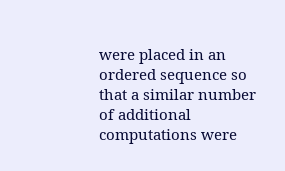were placed in an ordered sequence so that a similar number of additional computations were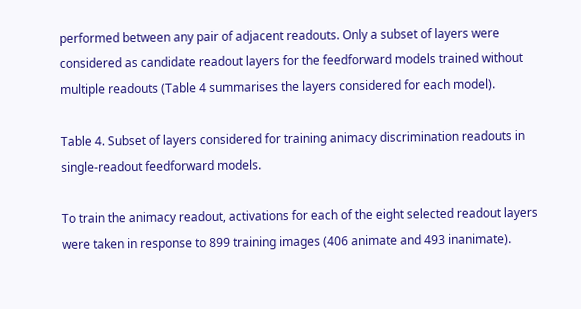performed between any pair of adjacent readouts. Only a subset of layers were considered as candidate readout layers for the feedforward models trained without multiple readouts (Table 4 summarises the layers considered for each model).

Table 4. Subset of layers considered for training animacy discrimination readouts in single-readout feedforward models.

To train the animacy readout, activations for each of the eight selected readout layers were taken in response to 899 training images (406 animate and 493 inanimate).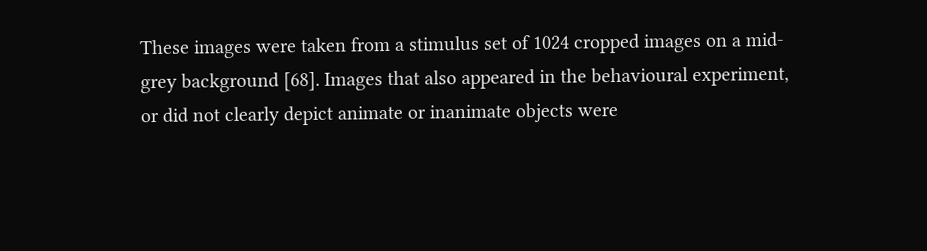These images were taken from a stimulus set of 1024 cropped images on a mid-grey background [68]. Images that also appeared in the behavioural experiment, or did not clearly depict animate or inanimate objects were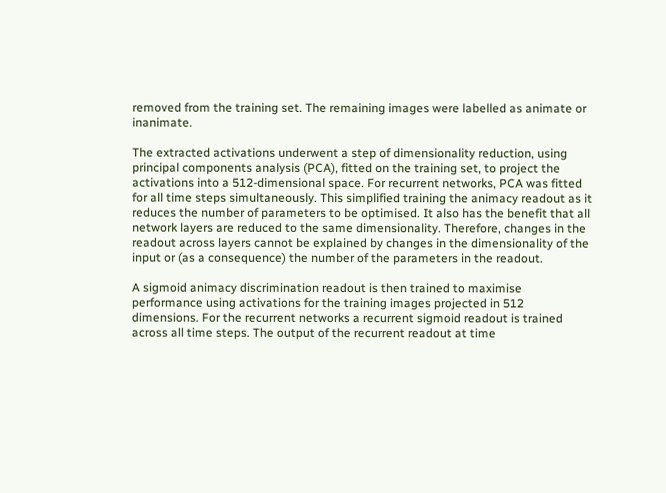removed from the training set. The remaining images were labelled as animate or inanimate.

The extracted activations underwent a step of dimensionality reduction, using principal components analysis (PCA), fitted on the training set, to project the activations into a 512-dimensional space. For recurrent networks, PCA was fitted for all time steps simultaneously. This simplified training the animacy readout as it reduces the number of parameters to be optimised. It also has the benefit that all network layers are reduced to the same dimensionality. Therefore, changes in the readout across layers cannot be explained by changes in the dimensionality of the input or (as a consequence) the number of the parameters in the readout.

A sigmoid animacy discrimination readout is then trained to maximise performance using activations for the training images projected in 512 dimensions. For the recurrent networks a recurrent sigmoid readout is trained across all time steps. The output of the recurrent readout at time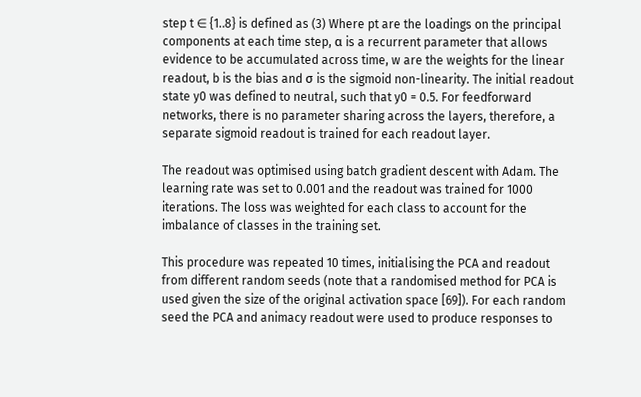step t ∈ {1‥8} is defined as (3) Where pt are the loadings on the principal components at each time step, α is a recurrent parameter that allows evidence to be accumulated across time, w are the weights for the linear readout, b is the bias and σ is the sigmoid non-linearity. The initial readout state y0 was defined to neutral, such that y0 = 0.5. For feedforward networks, there is no parameter sharing across the layers, therefore, a separate sigmoid readout is trained for each readout layer.

The readout was optimised using batch gradient descent with Adam. The learning rate was set to 0.001 and the readout was trained for 1000 iterations. The loss was weighted for each class to account for the imbalance of classes in the training set.

This procedure was repeated 10 times, initialising the PCA and readout from different random seeds (note that a randomised method for PCA is used given the size of the original activation space [69]). For each random seed the PCA and animacy readout were used to produce responses to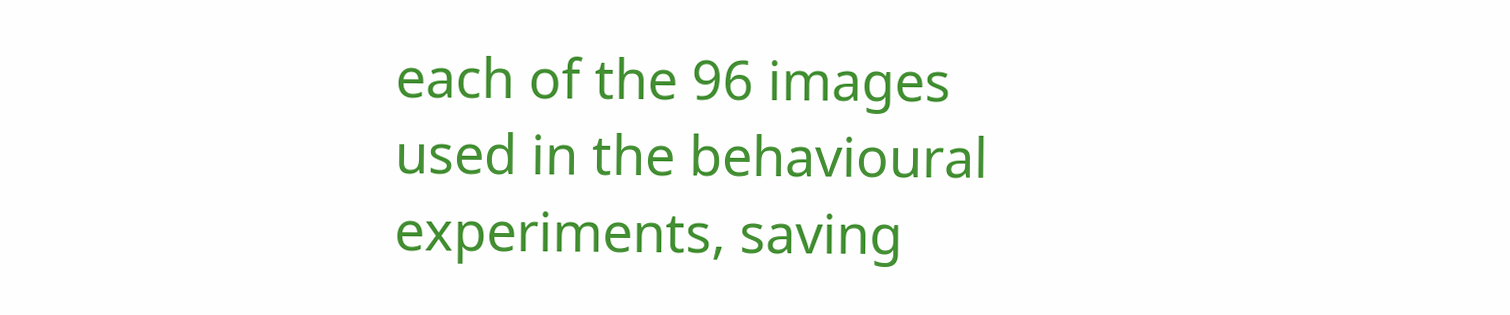each of the 96 images used in the behavioural experiments, saving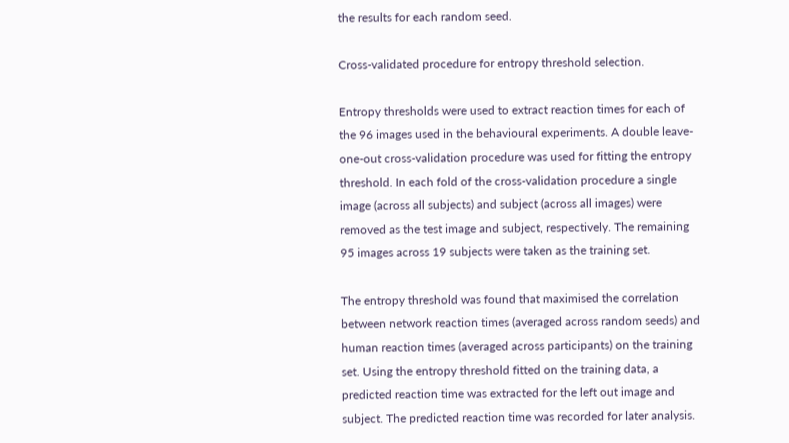the results for each random seed.

Cross-validated procedure for entropy threshold selection.

Entropy thresholds were used to extract reaction times for each of the 96 images used in the behavioural experiments. A double leave-one-out cross-validation procedure was used for fitting the entropy threshold. In each fold of the cross-validation procedure a single image (across all subjects) and subject (across all images) were removed as the test image and subject, respectively. The remaining 95 images across 19 subjects were taken as the training set.

The entropy threshold was found that maximised the correlation between network reaction times (averaged across random seeds) and human reaction times (averaged across participants) on the training set. Using the entropy threshold fitted on the training data, a predicted reaction time was extracted for the left out image and subject. The predicted reaction time was recorded for later analysis.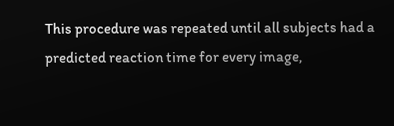This procedure was repeated until all subjects had a predicted reaction time for every image,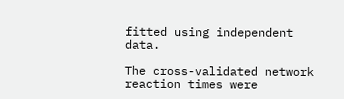fitted using independent data.

The cross-validated network reaction times were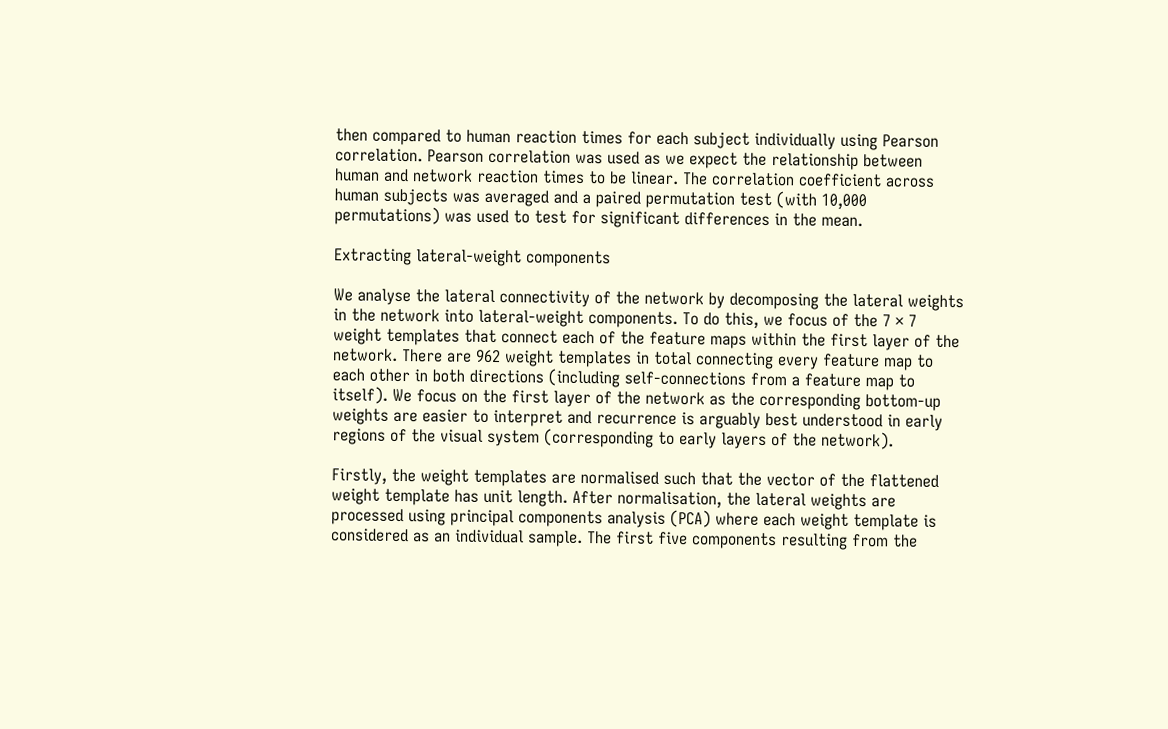then compared to human reaction times for each subject individually using Pearson correlation. Pearson correlation was used as we expect the relationship between human and network reaction times to be linear. The correlation coefficient across human subjects was averaged and a paired permutation test (with 10,000 permutations) was used to test for significant differences in the mean.

Extracting lateral-weight components

We analyse the lateral connectivity of the network by decomposing the lateral weights in the network into lateral-weight components. To do this, we focus of the 7 × 7 weight templates that connect each of the feature maps within the first layer of the network. There are 962 weight templates in total connecting every feature map to each other in both directions (including self-connections from a feature map to itself). We focus on the first layer of the network as the corresponding bottom-up weights are easier to interpret and recurrence is arguably best understood in early regions of the visual system (corresponding to early layers of the network).

Firstly, the weight templates are normalised such that the vector of the flattened weight template has unit length. After normalisation, the lateral weights are processed using principal components analysis (PCA) where each weight template is considered as an individual sample. The first five components resulting from the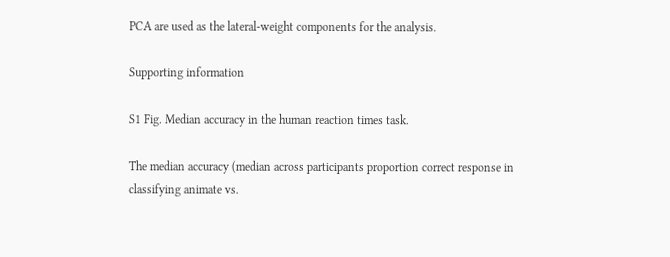PCA are used as the lateral-weight components for the analysis.

Supporting information

S1 Fig. Median accuracy in the human reaction times task.

The median accuracy (median across participants proportion correct response in classifying animate vs.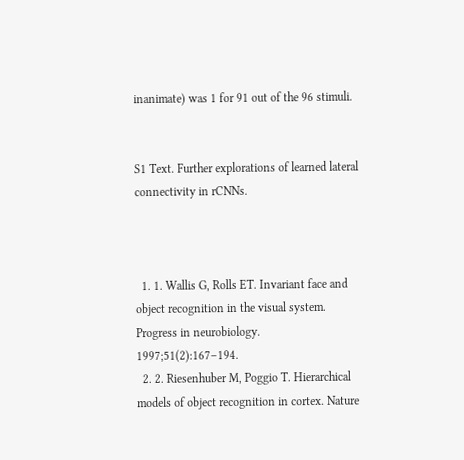inanimate) was 1 for 91 out of the 96 stimuli.


S1 Text. Further explorations of learned lateral connectivity in rCNNs.



  1. 1. Wallis G, Rolls ET. Invariant face and object recognition in the visual system. Progress in neurobiology. 1997;51(2):167–194.
  2. 2. Riesenhuber M, Poggio T. Hierarchical models of object recognition in cortex. Nature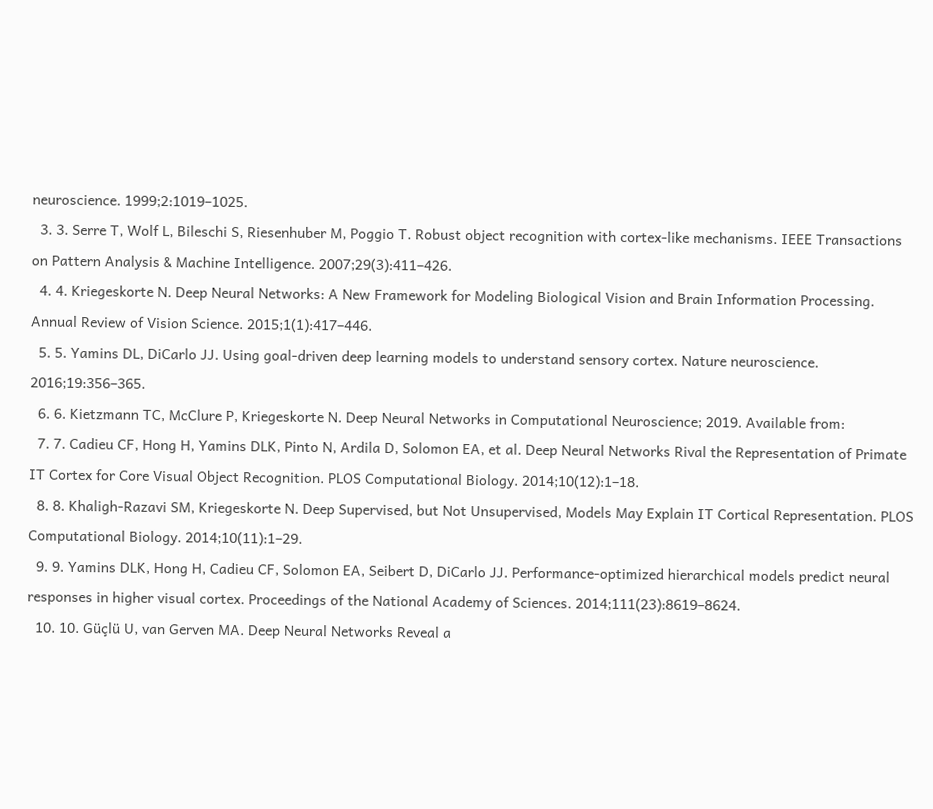neuroscience. 1999;2:1019–1025.
  3. 3. Serre T, Wolf L, Bileschi S, Riesenhuber M, Poggio T. Robust object recognition with cortex-like mechanisms. IEEE Transactions on Pattern Analysis & Machine Intelligence. 2007;29(3):411–426.
  4. 4. Kriegeskorte N. Deep Neural Networks: A New Framework for Modeling Biological Vision and Brain Information Processing. Annual Review of Vision Science. 2015;1(1):417–446.
  5. 5. Yamins DL, DiCarlo JJ. Using goal-driven deep learning models to understand sensory cortex. Nature neuroscience. 2016;19:356–365.
  6. 6. Kietzmann TC, McClure P, Kriegeskorte N. Deep Neural Networks in Computational Neuroscience; 2019. Available from:
  7. 7. Cadieu CF, Hong H, Yamins DLK, Pinto N, Ardila D, Solomon EA, et al. Deep Neural Networks Rival the Representation of Primate IT Cortex for Core Visual Object Recognition. PLOS Computational Biology. 2014;10(12):1–18.
  8. 8. Khaligh-Razavi SM, Kriegeskorte N. Deep Supervised, but Not Unsupervised, Models May Explain IT Cortical Representation. PLOS Computational Biology. 2014;10(11):1–29.
  9. 9. Yamins DLK, Hong H, Cadieu CF, Solomon EA, Seibert D, DiCarlo JJ. Performance-optimized hierarchical models predict neural responses in higher visual cortex. Proceedings of the National Academy of Sciences. 2014;111(23):8619–8624.
  10. 10. Güçlü U, van Gerven MA. Deep Neural Networks Reveal a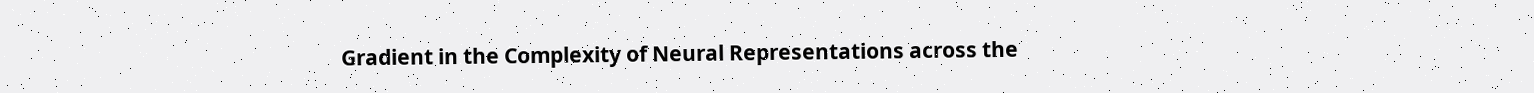Gradient in the Complexity of Neural Representations across the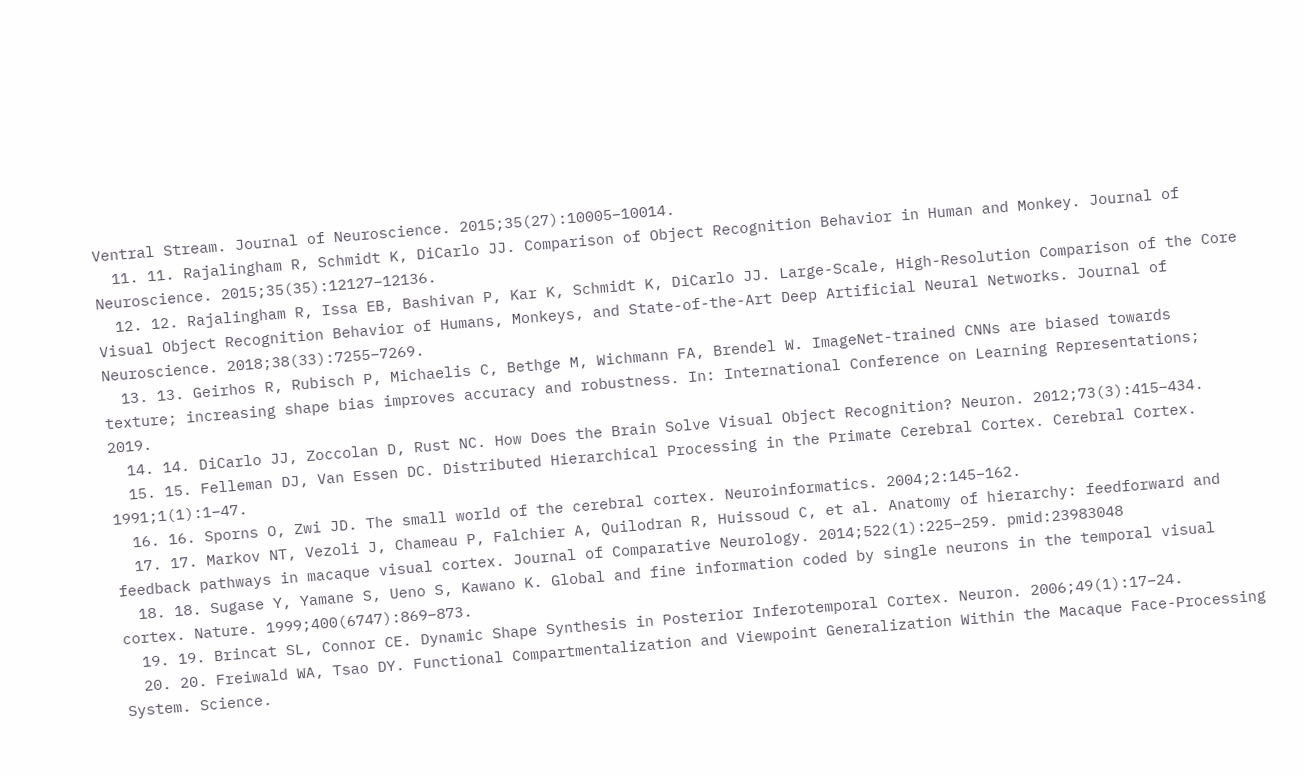Ventral Stream. Journal of Neuroscience. 2015;35(27):10005–10014.
  11. 11. Rajalingham R, Schmidt K, DiCarlo JJ. Comparison of Object Recognition Behavior in Human and Monkey. Journal of Neuroscience. 2015;35(35):12127–12136.
  12. 12. Rajalingham R, Issa EB, Bashivan P, Kar K, Schmidt K, DiCarlo JJ. Large-Scale, High-Resolution Comparison of the Core Visual Object Recognition Behavior of Humans, Monkeys, and State-of-the-Art Deep Artificial Neural Networks. Journal of Neuroscience. 2018;38(33):7255–7269.
  13. 13. Geirhos R, Rubisch P, Michaelis C, Bethge M, Wichmann FA, Brendel W. ImageNet-trained CNNs are biased towards texture; increasing shape bias improves accuracy and robustness. In: International Conference on Learning Representations; 2019.
  14. 14. DiCarlo JJ, Zoccolan D, Rust NC. How Does the Brain Solve Visual Object Recognition? Neuron. 2012;73(3):415–434.
  15. 15. Felleman DJ, Van Essen DC. Distributed Hierarchical Processing in the Primate Cerebral Cortex. Cerebral Cortex. 1991;1(1):1–47.
  16. 16. Sporns O, Zwi JD. The small world of the cerebral cortex. Neuroinformatics. 2004;2:145–162.
  17. 17. Markov NT, Vezoli J, Chameau P, Falchier A, Quilodran R, Huissoud C, et al. Anatomy of hierarchy: feedforward and feedback pathways in macaque visual cortex. Journal of Comparative Neurology. 2014;522(1):225–259. pmid:23983048
  18. 18. Sugase Y, Yamane S, Ueno S, Kawano K. Global and fine information coded by single neurons in the temporal visual cortex. Nature. 1999;400(6747):869–873.
  19. 19. Brincat SL, Connor CE. Dynamic Shape Synthesis in Posterior Inferotemporal Cortex. Neuron. 2006;49(1):17–24.
  20. 20. Freiwald WA, Tsao DY. Functional Compartmentalization and Viewpoint Generalization Within the Macaque Face-Processing System. Science.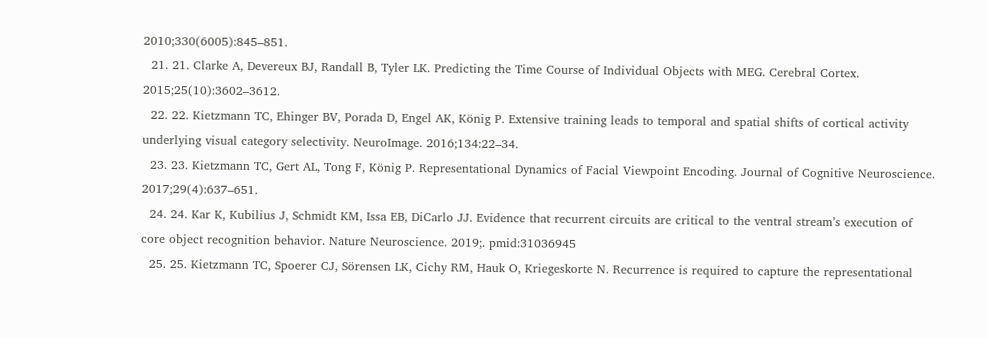2010;330(6005):845–851.
  21. 21. Clarke A, Devereux BJ, Randall B, Tyler LK. Predicting the Time Course of Individual Objects with MEG. Cerebral Cortex. 2015;25(10):3602–3612.
  22. 22. Kietzmann TC, Ehinger BV, Porada D, Engel AK, König P. Extensive training leads to temporal and spatial shifts of cortical activity underlying visual category selectivity. NeuroImage. 2016;134:22–34.
  23. 23. Kietzmann TC, Gert AL, Tong F, König P. Representational Dynamics of Facial Viewpoint Encoding. Journal of Cognitive Neuroscience. 2017;29(4):637–651.
  24. 24. Kar K, Kubilius J, Schmidt KM, Issa EB, DiCarlo JJ. Evidence that recurrent circuits are critical to the ventral stream’s execution of core object recognition behavior. Nature Neuroscience. 2019;. pmid:31036945
  25. 25. Kietzmann TC, Spoerer CJ, Sörensen LK, Cichy RM, Hauk O, Kriegeskorte N. Recurrence is required to capture the representational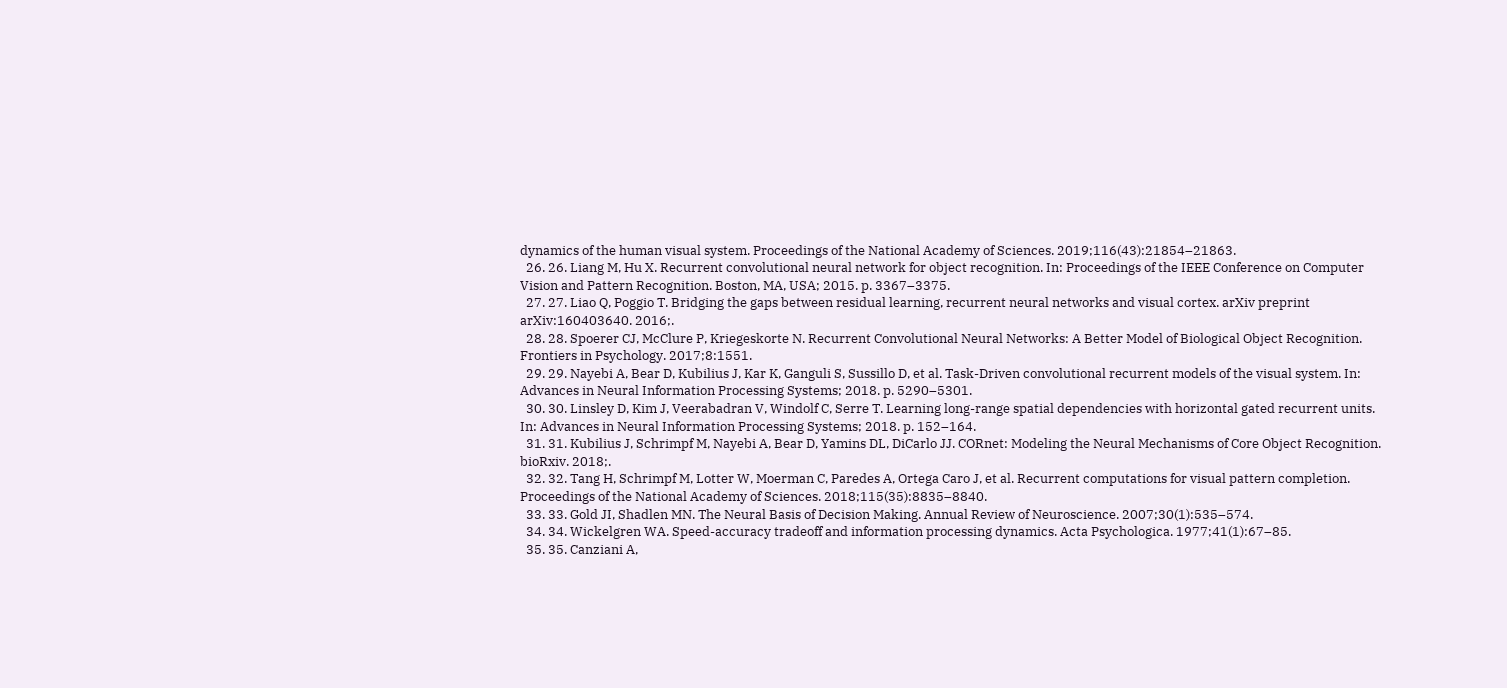dynamics of the human visual system. Proceedings of the National Academy of Sciences. 2019;116(43):21854–21863.
  26. 26. Liang M, Hu X. Recurrent convolutional neural network for object recognition. In: Proceedings of the IEEE Conference on Computer Vision and Pattern Recognition. Boston, MA, USA; 2015. p. 3367–3375.
  27. 27. Liao Q, Poggio T. Bridging the gaps between residual learning, recurrent neural networks and visual cortex. arXiv preprint arXiv:160403640. 2016;.
  28. 28. Spoerer CJ, McClure P, Kriegeskorte N. Recurrent Convolutional Neural Networks: A Better Model of Biological Object Recognition. Frontiers in Psychology. 2017;8:1551.
  29. 29. Nayebi A, Bear D, Kubilius J, Kar K, Ganguli S, Sussillo D, et al. Task-Driven convolutional recurrent models of the visual system. In: Advances in Neural Information Processing Systems; 2018. p. 5290–5301.
  30. 30. Linsley D, Kim J, Veerabadran V, Windolf C, Serre T. Learning long-range spatial dependencies with horizontal gated recurrent units. In: Advances in Neural Information Processing Systems; 2018. p. 152–164.
  31. 31. Kubilius J, Schrimpf M, Nayebi A, Bear D, Yamins DL, DiCarlo JJ. CORnet: Modeling the Neural Mechanisms of Core Object Recognition. bioRxiv. 2018;.
  32. 32. Tang H, Schrimpf M, Lotter W, Moerman C, Paredes A, Ortega Caro J, et al. Recurrent computations for visual pattern completion. Proceedings of the National Academy of Sciences. 2018;115(35):8835–8840.
  33. 33. Gold JI, Shadlen MN. The Neural Basis of Decision Making. Annual Review of Neuroscience. 2007;30(1):535–574.
  34. 34. Wickelgren WA. Speed-accuracy tradeoff and information processing dynamics. Acta Psychologica. 1977;41(1):67–85.
  35. 35. Canziani A,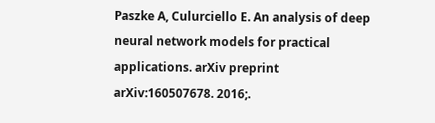Paszke A, Culurciello E. An analysis of deep neural network models for practical applications. arXiv preprint arXiv:160507678. 2016;.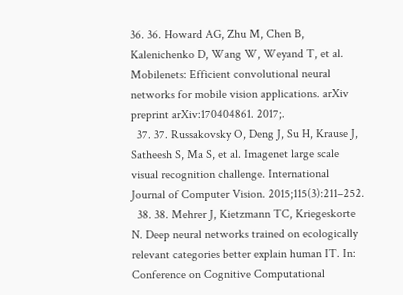36. 36. Howard AG, Zhu M, Chen B, Kalenichenko D, Wang W, Weyand T, et al. Mobilenets: Efficient convolutional neural networks for mobile vision applications. arXiv preprint arXiv:170404861. 2017;.
  37. 37. Russakovsky O, Deng J, Su H, Krause J, Satheesh S, Ma S, et al. Imagenet large scale visual recognition challenge. International Journal of Computer Vision. 2015;115(3):211–252.
  38. 38. Mehrer J, Kietzmann TC, Kriegeskorte N. Deep neural networks trained on ecologically relevant categories better explain human IT. In: Conference on Cognitive Computational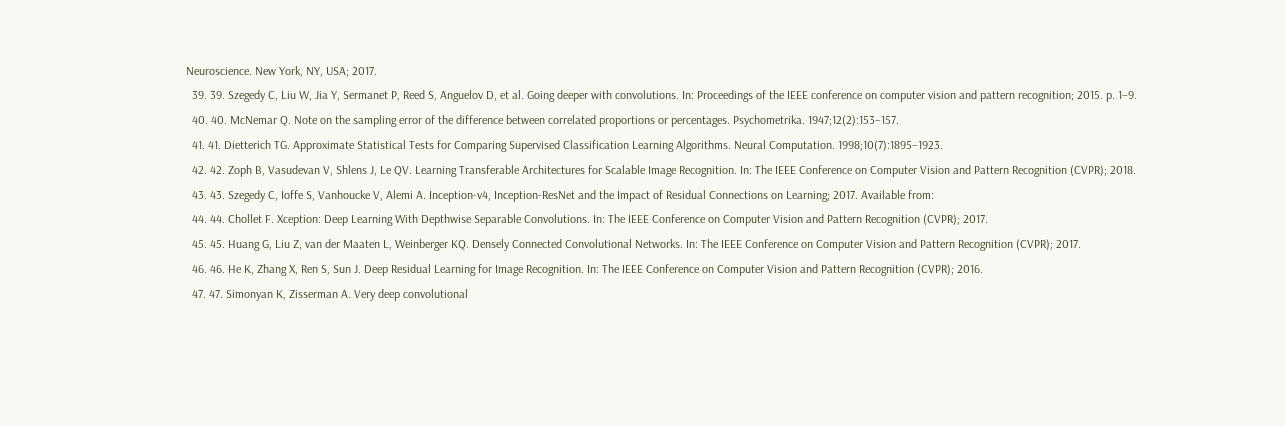Neuroscience. New York, NY, USA; 2017.
  39. 39. Szegedy C, Liu W, Jia Y, Sermanet P, Reed S, Anguelov D, et al. Going deeper with convolutions. In: Proceedings of the IEEE conference on computer vision and pattern recognition; 2015. p. 1–9.
  40. 40. McNemar Q. Note on the sampling error of the difference between correlated proportions or percentages. Psychometrika. 1947;12(2):153–157.
  41. 41. Dietterich TG. Approximate Statistical Tests for Comparing Supervised Classification Learning Algorithms. Neural Computation. 1998;10(7):1895–1923.
  42. 42. Zoph B, Vasudevan V, Shlens J, Le QV. Learning Transferable Architectures for Scalable Image Recognition. In: The IEEE Conference on Computer Vision and Pattern Recognition (CVPR); 2018.
  43. 43. Szegedy C, Ioffe S, Vanhoucke V, Alemi A. Inception-v4, Inception-ResNet and the Impact of Residual Connections on Learning; 2017. Available from:
  44. 44. Chollet F. Xception: Deep Learning With Depthwise Separable Convolutions. In: The IEEE Conference on Computer Vision and Pattern Recognition (CVPR); 2017.
  45. 45. Huang G, Liu Z, van der Maaten L, Weinberger KQ. Densely Connected Convolutional Networks. In: The IEEE Conference on Computer Vision and Pattern Recognition (CVPR); 2017.
  46. 46. He K, Zhang X, Ren S, Sun J. Deep Residual Learning for Image Recognition. In: The IEEE Conference on Computer Vision and Pattern Recognition (CVPR); 2016.
  47. 47. Simonyan K, Zisserman A. Very deep convolutional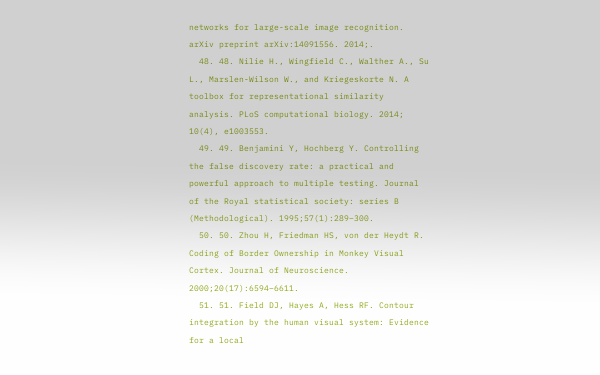networks for large-scale image recognition. arXiv preprint arXiv:14091556. 2014;.
  48. 48. Nilie H., Wingfield C., Walther A., Su L., Marslen-Wilson W., and Kriegeskorte N. A toolbox for representational similarity analysis. PLoS computational biology. 2014; 10(4), e1003553.
  49. 49. Benjamini Y, Hochberg Y. Controlling the false discovery rate: a practical and powerful approach to multiple testing. Journal of the Royal statistical society: series B (Methodological). 1995;57(1):289–300.
  50. 50. Zhou H, Friedman HS, von der Heydt R. Coding of Border Ownership in Monkey Visual Cortex. Journal of Neuroscience. 2000;20(17):6594–6611.
  51. 51. Field DJ, Hayes A, Hess RF. Contour integration by the human visual system: Evidence for a local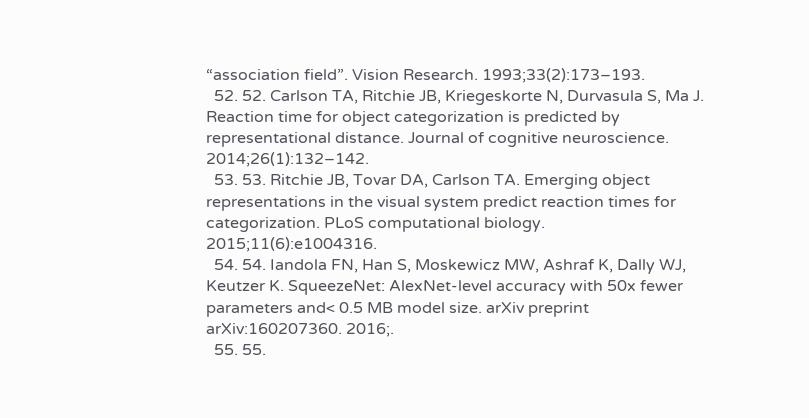“association field”. Vision Research. 1993;33(2):173–193.
  52. 52. Carlson TA, Ritchie JB, Kriegeskorte N, Durvasula S, Ma J. Reaction time for object categorization is predicted by representational distance. Journal of cognitive neuroscience. 2014;26(1):132–142.
  53. 53. Ritchie JB, Tovar DA, Carlson TA. Emerging object representations in the visual system predict reaction times for categorization. PLoS computational biology. 2015;11(6):e1004316.
  54. 54. Iandola FN, Han S, Moskewicz MW, Ashraf K, Dally WJ, Keutzer K. SqueezeNet: AlexNet-level accuracy with 50x fewer parameters and< 0.5 MB model size. arXiv preprint arXiv:160207360. 2016;.
  55. 55.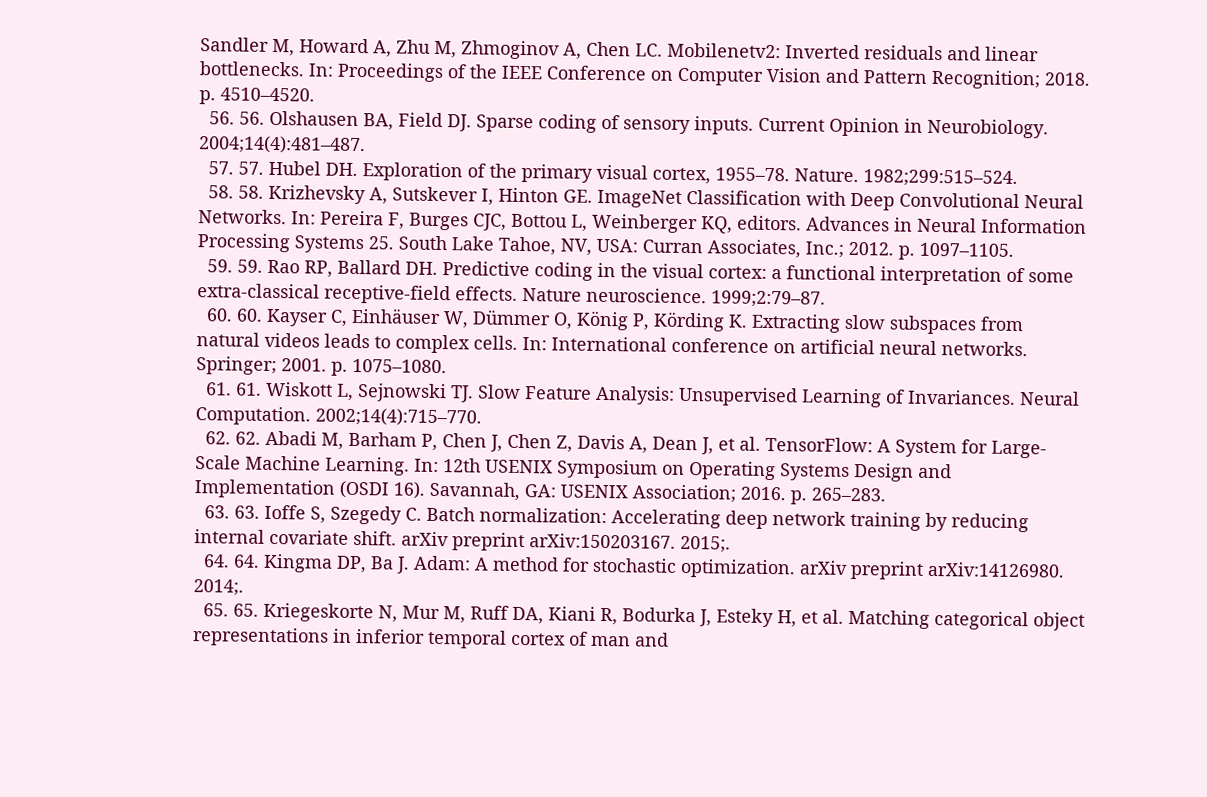Sandler M, Howard A, Zhu M, Zhmoginov A, Chen LC. Mobilenetv2: Inverted residuals and linear bottlenecks. In: Proceedings of the IEEE Conference on Computer Vision and Pattern Recognition; 2018. p. 4510–4520.
  56. 56. Olshausen BA, Field DJ. Sparse coding of sensory inputs. Current Opinion in Neurobiology. 2004;14(4):481–487.
  57. 57. Hubel DH. Exploration of the primary visual cortex, 1955–78. Nature. 1982;299:515–524.
  58. 58. Krizhevsky A, Sutskever I, Hinton GE. ImageNet Classification with Deep Convolutional Neural Networks. In: Pereira F, Burges CJC, Bottou L, Weinberger KQ, editors. Advances in Neural Information Processing Systems 25. South Lake Tahoe, NV, USA: Curran Associates, Inc.; 2012. p. 1097–1105.
  59. 59. Rao RP, Ballard DH. Predictive coding in the visual cortex: a functional interpretation of some extra-classical receptive-field effects. Nature neuroscience. 1999;2:79–87.
  60. 60. Kayser C, Einhäuser W, Dümmer O, König P, Körding K. Extracting slow subspaces from natural videos leads to complex cells. In: International conference on artificial neural networks. Springer; 2001. p. 1075–1080.
  61. 61. Wiskott L, Sejnowski TJ. Slow Feature Analysis: Unsupervised Learning of Invariances. Neural Computation. 2002;14(4):715–770.
  62. 62. Abadi M, Barham P, Chen J, Chen Z, Davis A, Dean J, et al. TensorFlow: A System for Large-Scale Machine Learning. In: 12th USENIX Symposium on Operating Systems Design and Implementation (OSDI 16). Savannah, GA: USENIX Association; 2016. p. 265–283.
  63. 63. Ioffe S, Szegedy C. Batch normalization: Accelerating deep network training by reducing internal covariate shift. arXiv preprint arXiv:150203167. 2015;.
  64. 64. Kingma DP, Ba J. Adam: A method for stochastic optimization. arXiv preprint arXiv:14126980. 2014;.
  65. 65. Kriegeskorte N, Mur M, Ruff DA, Kiani R, Bodurka J, Esteky H, et al. Matching categorical object representations in inferior temporal cortex of man and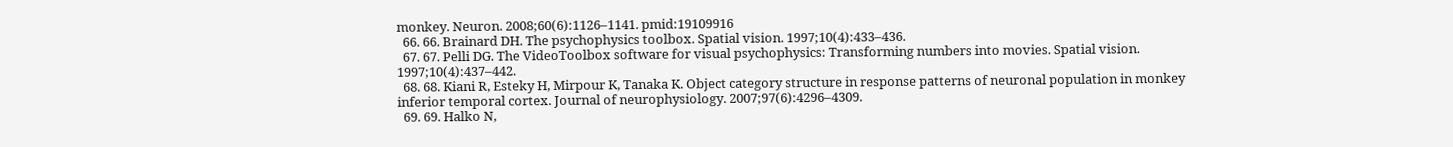monkey. Neuron. 2008;60(6):1126–1141. pmid:19109916
  66. 66. Brainard DH. The psychophysics toolbox. Spatial vision. 1997;10(4):433–436.
  67. 67. Pelli DG. The VideoToolbox software for visual psychophysics: Transforming numbers into movies. Spatial vision. 1997;10(4):437–442.
  68. 68. Kiani R, Esteky H, Mirpour K, Tanaka K. Object category structure in response patterns of neuronal population in monkey inferior temporal cortex. Journal of neurophysiology. 2007;97(6):4296–4309.
  69. 69. Halko N,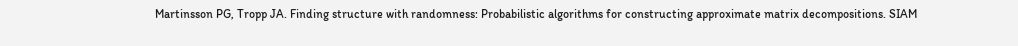Martinsson PG, Tropp JA. Finding structure with randomness: Probabilistic algorithms for constructing approximate matrix decompositions. SIAM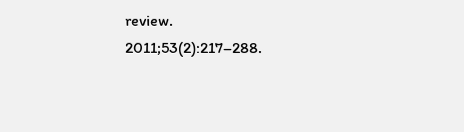review. 2011;53(2):217–288.